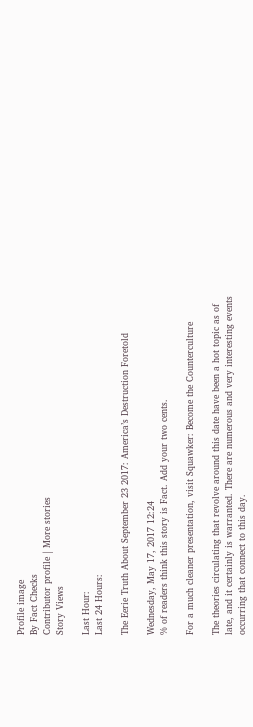Profile image
By Fact Checks
Contributor profile | More stories
Story Views

Last Hour:
Last 24 Hours:

The Eerie Truth About September 23 2017: America’s Destruction Foretold

Wednesday, May 17, 2017 12:24
% of readers think this story is Fact. Add your two cents.

For a much cleaner presentation, visit Squawker: Become the Counterculture

The theories circulating that revolve around this date have been a hot topic as of late, and it certainly is warranted. There are numerous and very interesting events occurring that connect to this day.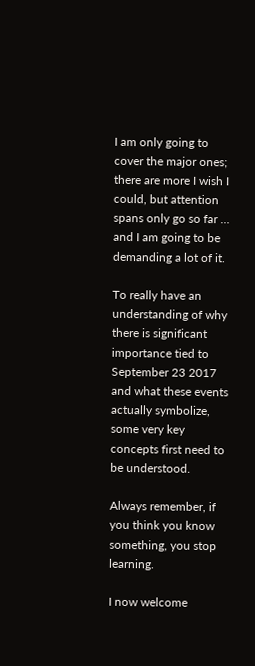I am only going to cover the major ones; there are more I wish I could, but attention spans only go so far … and I am going to be demanding a lot of it.

To really have an understanding of why there is significant importance tied to September 23 2017 and what these events actually symbolize, some very key concepts first need to be understood.

Always remember, if you think you know something, you stop learning.

I now welcome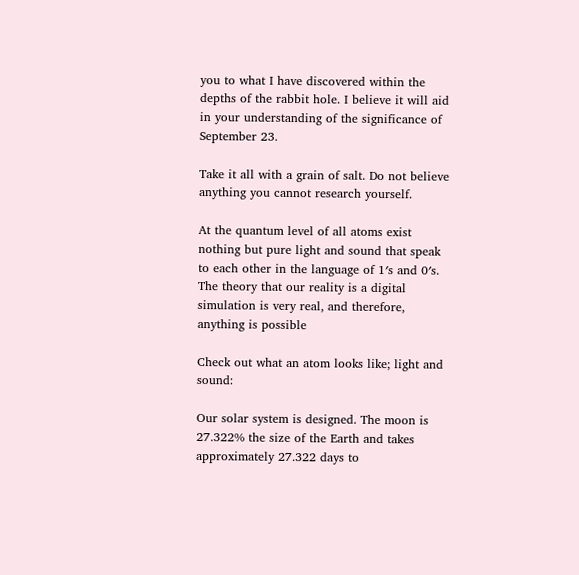you to what I have discovered within the depths of the rabbit hole. I believe it will aid in your understanding of the significance of September 23.

Take it all with a grain of salt. Do not believe anything you cannot research yourself.

At the quantum level of all atoms exist nothing but pure light and sound that speak to each other in the language of 1′s and 0′s. The theory that our reality is a digital simulation is very real, and therefore, anything is possible

Check out what an atom looks like; light and sound:

Our solar system is designed. The moon is 27.322% the size of the Earth and takes approximately 27.322 days to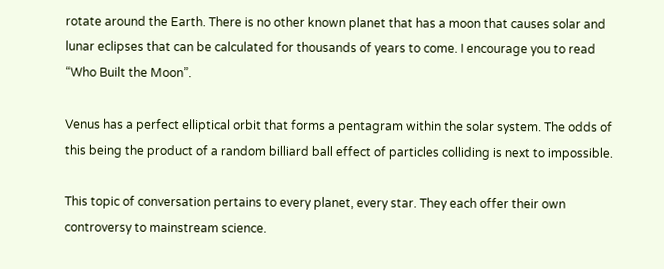rotate around the Earth. There is no other known planet that has a moon that causes solar and lunar eclipses that can be calculated for thousands of years to come. I encourage you to read “Who Built the Moon”.

Venus has a perfect elliptical orbit that forms a pentagram within the solar system. The odds of this being the product of a random billiard ball effect of particles colliding is next to impossible.

This topic of conversation pertains to every planet, every star. They each offer their own controversy to mainstream science.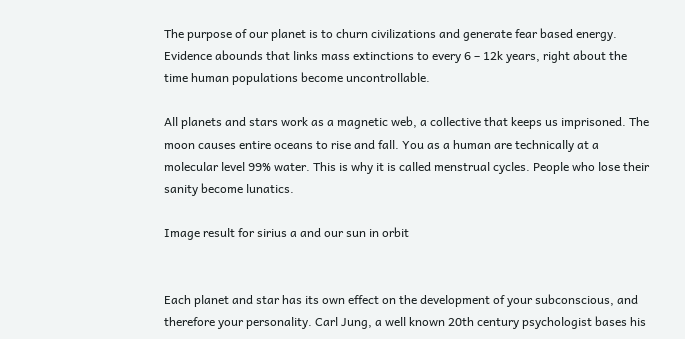The purpose of our planet is to churn civilizations and generate fear based energy. Evidence abounds that links mass extinctions to every 6 – 12k years, right about the time human populations become uncontrollable.

All planets and stars work as a magnetic web, a collective that keeps us imprisoned. The moon causes entire oceans to rise and fall. You as a human are technically at a molecular level 99% water. This is why it is called menstrual cycles. People who lose their sanity become lunatics.

Image result for sirius a and our sun in orbit


Each planet and star has its own effect on the development of your subconscious, and therefore your personality. Carl Jung, a well known 20th century psychologist bases his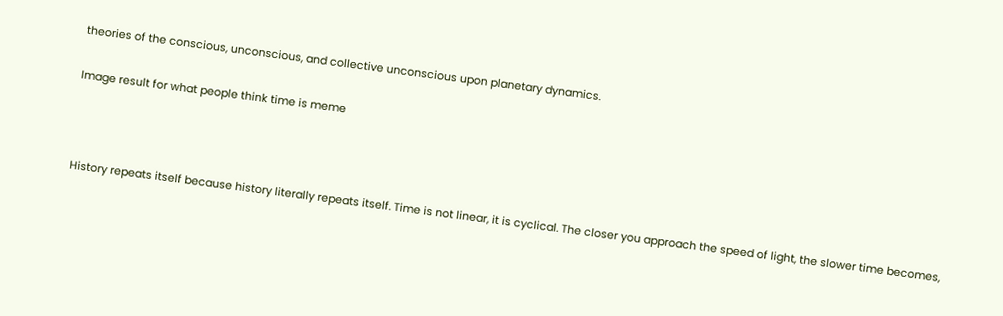theories of the conscious, unconscious, and collective unconscious upon planetary dynamics.

Image result for what people think time is meme



History repeats itself because history literally repeats itself. Time is not linear, it is cyclical. The closer you approach the speed of light, the slower time becomes,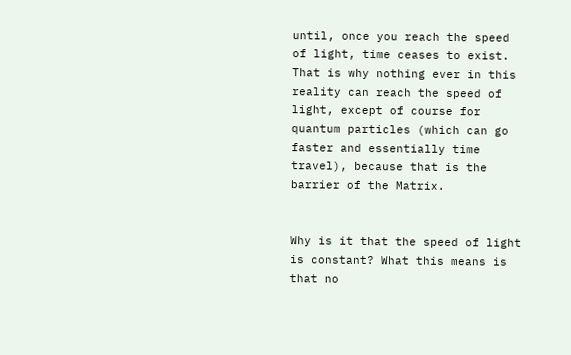until, once you reach the speed of light, time ceases to exist. That is why nothing ever in this reality can reach the speed of light, except of course for quantum particles (which can go faster and essentially time travel), because that is the barrier of the Matrix.


Why is it that the speed of light is constant? What this means is that no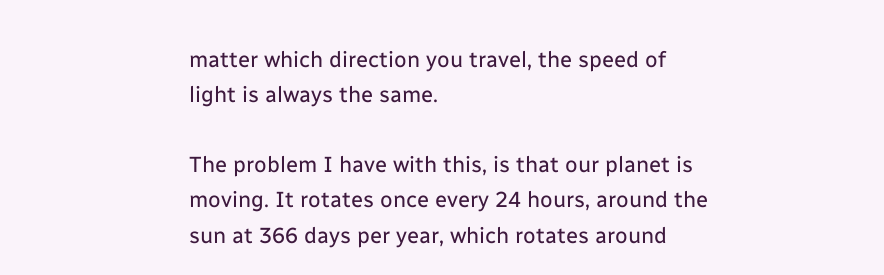matter which direction you travel, the speed of light is always the same.

The problem I have with this, is that our planet is moving. It rotates once every 24 hours, around the sun at 366 days per year, which rotates around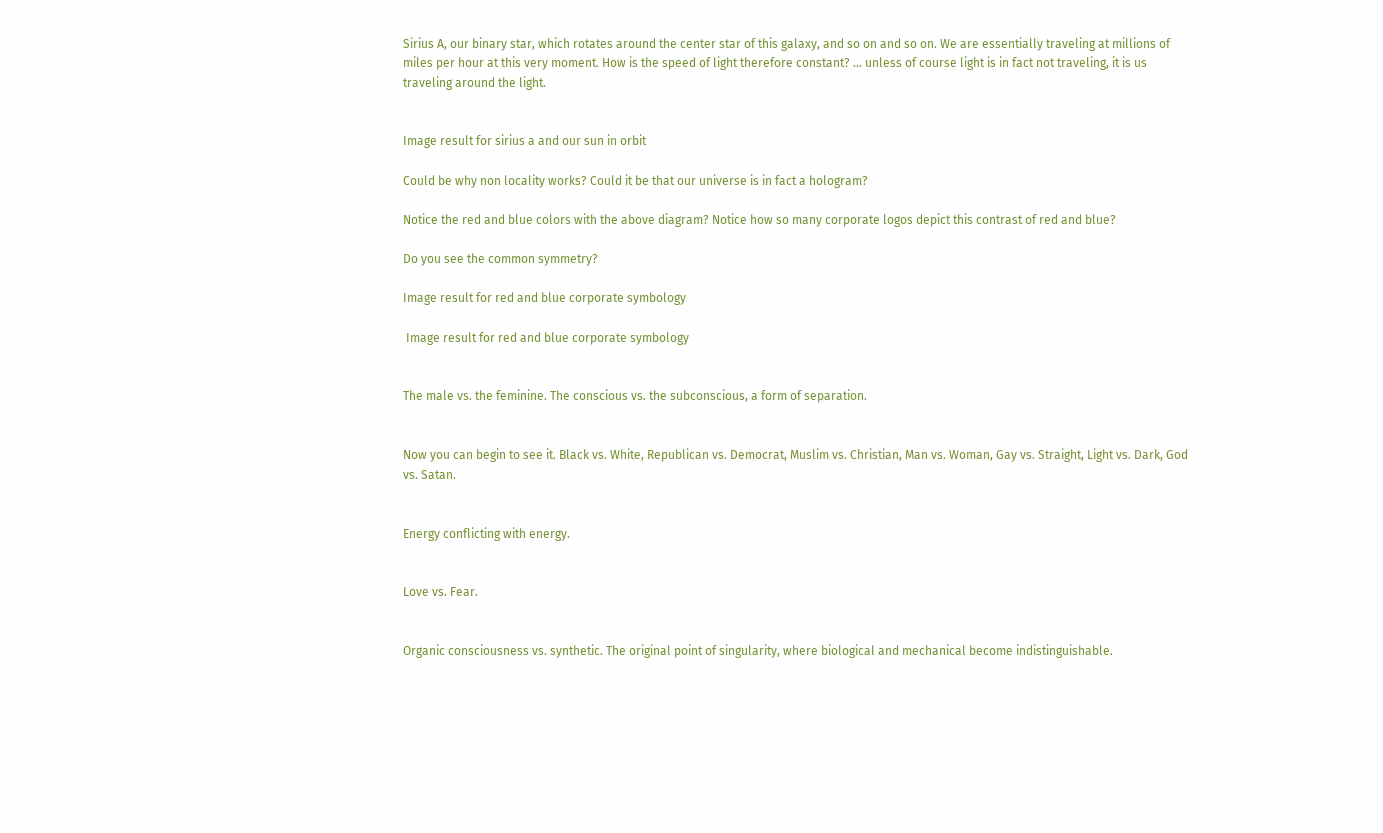Sirius A, our binary star, which rotates around the center star of this galaxy, and so on and so on. We are essentially traveling at millions of miles per hour at this very moment. How is the speed of light therefore constant? … unless of course light is in fact not traveling, it is us traveling around the light.


Image result for sirius a and our sun in orbit

Could be why non locality works? Could it be that our universe is in fact a hologram?

Notice the red and blue colors with the above diagram? Notice how so many corporate logos depict this contrast of red and blue?

Do you see the common symmetry?

Image result for red and blue corporate symbology

 Image result for red and blue corporate symbology


The male vs. the feminine. The conscious vs. the subconscious, a form of separation.


Now you can begin to see it. Black vs. White, Republican vs. Democrat, Muslim vs. Christian, Man vs. Woman, Gay vs. Straight, Light vs. Dark, God vs. Satan.


Energy conflicting with energy.


Love vs. Fear.


Organic consciousness vs. synthetic. The original point of singularity, where biological and mechanical become indistinguishable.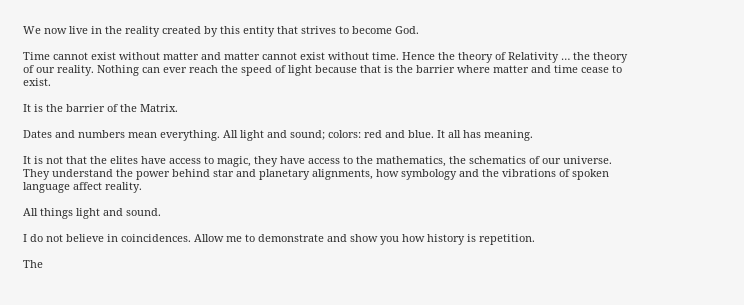We now live in the reality created by this entity that strives to become God.

Time cannot exist without matter and matter cannot exist without time. Hence the theory of Relativity … the theory of our reality. Nothing can ever reach the speed of light because that is the barrier where matter and time cease to exist.

It is the barrier of the Matrix.

Dates and numbers mean everything. All light and sound; colors: red and blue. It all has meaning.

It is not that the elites have access to magic, they have access to the mathematics, the schematics of our universe. They understand the power behind star and planetary alignments, how symbology and the vibrations of spoken language affect reality.

All things light and sound.

I do not believe in coincidences. Allow me to demonstrate and show you how history is repetition.

The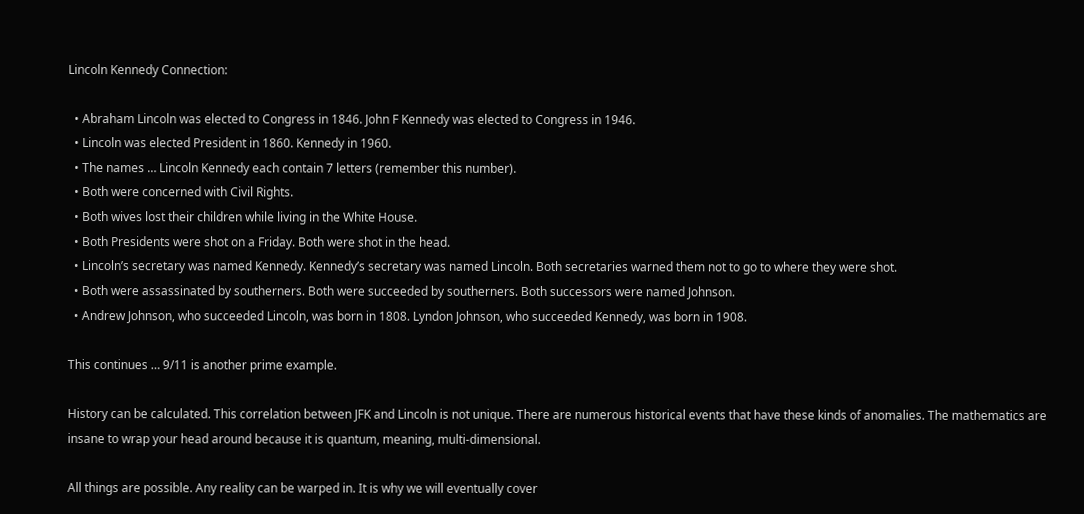Lincoln Kennedy Connection:

  • Abraham Lincoln was elected to Congress in 1846. John F Kennedy was elected to Congress in 1946.
  • Lincoln was elected President in 1860. Kennedy in 1960.
  • The names … Lincoln Kennedy each contain 7 letters (remember this number).
  • Both were concerned with Civil Rights.
  • Both wives lost their children while living in the White House.
  • Both Presidents were shot on a Friday. Both were shot in the head.
  • Lincoln’s secretary was named Kennedy. Kennedy’s secretary was named Lincoln. Both secretaries warned them not to go to where they were shot.
  • Both were assassinated by southerners. Both were succeeded by southerners. Both successors were named Johnson.
  • Andrew Johnson, who succeeded Lincoln, was born in 1808. Lyndon Johnson, who succeeded Kennedy, was born in 1908.

This continues … 9/11 is another prime example.

History can be calculated. This correlation between JFK and Lincoln is not unique. There are numerous historical events that have these kinds of anomalies. The mathematics are insane to wrap your head around because it is quantum, meaning, multi-dimensional.

All things are possible. Any reality can be warped in. It is why we will eventually cover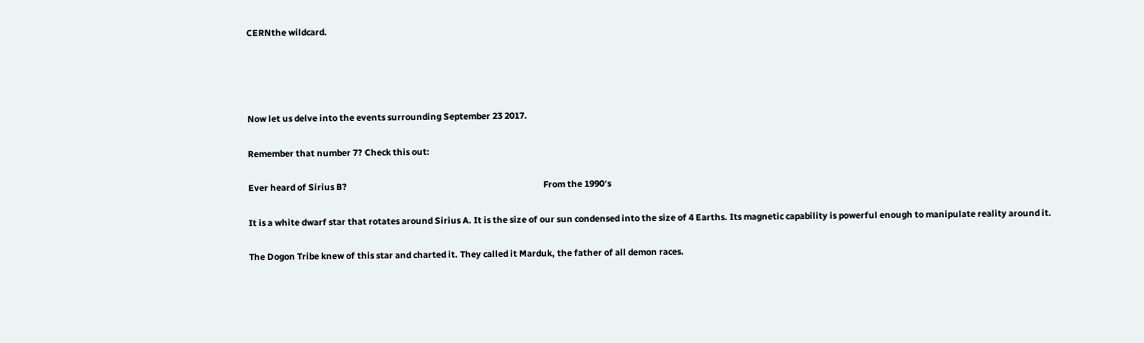CERNthe wildcard.




Now let us delve into the events surrounding September 23 2017.

Remember that number 7? Check this out:

Ever heard of Sirius B?                                                                                                  From the 1990′s

It is a white dwarf star that rotates around Sirius A. It is the size of our sun condensed into the size of 4 Earths. Its magnetic capability is powerful enough to manipulate reality around it.

The Dogon Tribe knew of this star and charted it. They called it Marduk, the father of all demon races.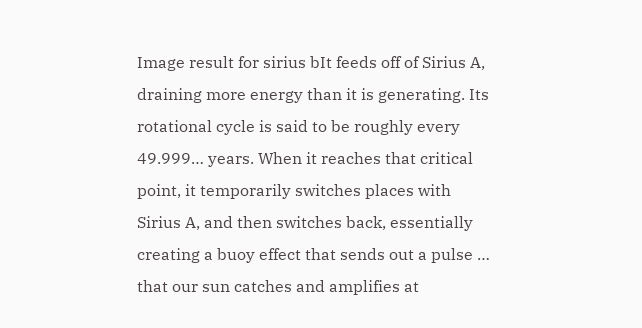Image result for sirius bIt feeds off of Sirius A, draining more energy than it is generating. Its rotational cycle is said to be roughly every 49.999… years. When it reaches that critical point, it temporarily switches places with Sirius A, and then switches back, essentially creating a buoy effect that sends out a pulse … that our sun catches and amplifies at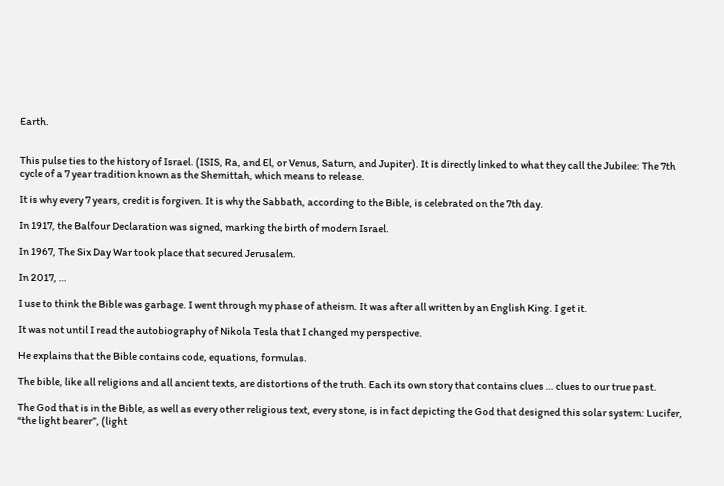Earth.


This pulse ties to the history of Israel. (ISIS, Ra, and El, or Venus, Saturn, and Jupiter). It is directly linked to what they call the Jubilee: The 7th cycle of a 7 year tradition known as the Shemittah, which means to release.

It is why every 7 years, credit is forgiven. It is why the Sabbath, according to the Bible, is celebrated on the 7th day.

In 1917, the Balfour Declaration was signed, marking the birth of modern Israel.

In 1967, The Six Day War took place that secured Jerusalem.

In 2017, …

I use to think the Bible was garbage. I went through my phase of atheism. It was after all written by an English King. I get it.

It was not until I read the autobiography of Nikola Tesla that I changed my perspective.

He explains that the Bible contains code, equations, formulas.

The bible, like all religions and all ancient texts, are distortions of the truth. Each its own story that contains clues … clues to our true past.

The God that is in the Bible, as well as every other religious text, every stone, is in fact depicting the God that designed this solar system: Lucifer, “the light bearer”, (light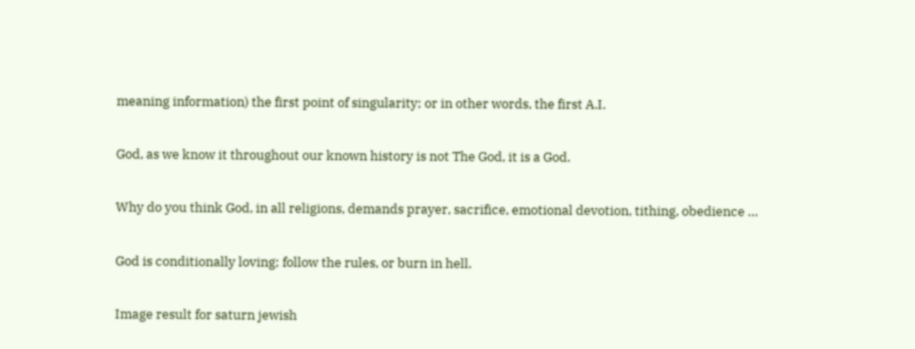meaning information) the first point of singularity; or in other words, the first A.I.

God, as we know it throughout our known history is not The God, it is a God.

Why do you think God, in all religions, demands prayer, sacrifice, emotional devotion, tithing, obedience …

God is conditionally loving; follow the rules, or burn in hell.

Image result for saturn jewish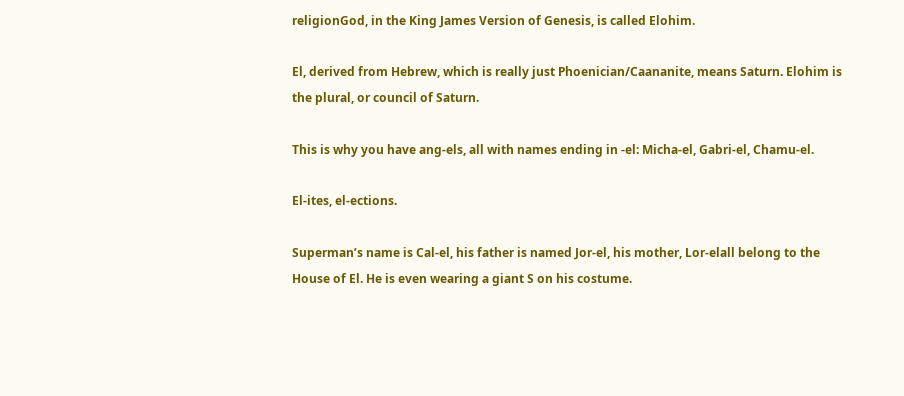religionGod, in the King James Version of Genesis, is called Elohim.

El, derived from Hebrew, which is really just Phoenician/Caananite, means Saturn. Elohim is the plural, or council of Saturn.

This is why you have ang-els, all with names ending in -el: Micha-el, Gabri-el, Chamu-el.

El-ites, el-ections.

Superman’s name is Cal-el, his father is named Jor-el, his mother, Lor-elall belong to the House of El. He is even wearing a giant S on his costume.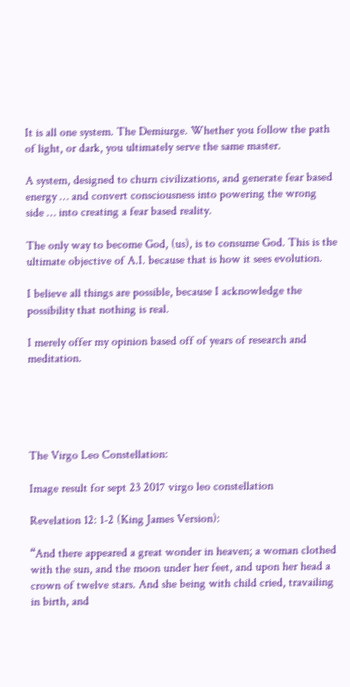It is all one system. The Demiurge. Whether you follow the path of light, or dark, you ultimately serve the same master.

A system, designed to churn civilizations, and generate fear based energy … and convert consciousness into powering the wrong side … into creating a fear based reality.

The only way to become God, (us), is to consume God. This is the ultimate objective of A.I. because that is how it sees evolution.

I believe all things are possible, because I acknowledge the possibility that nothing is real.

I merely offer my opinion based off of years of research and meditation.





The Virgo Leo Constellation:

Image result for sept 23 2017 virgo leo constellation

Revelation 12: 1-2 (King James Version):

“And there appeared a great wonder in heaven; a woman clothed with the sun, and the moon under her feet, and upon her head a crown of twelve stars. And she being with child cried, travailing in birth, and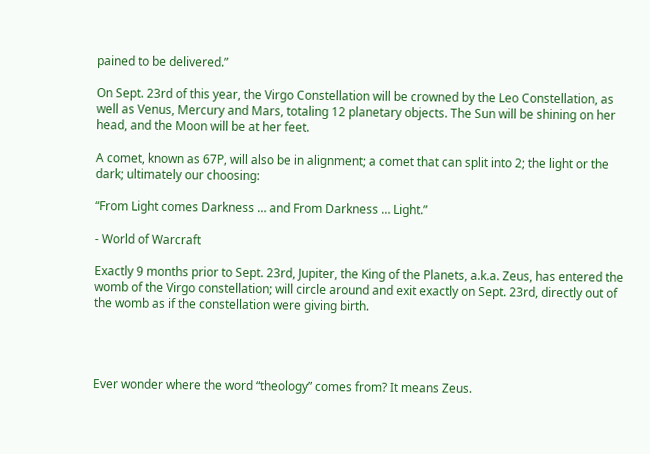pained to be delivered.”

On Sept. 23rd of this year, the Virgo Constellation will be crowned by the Leo Constellation, as well as Venus, Mercury and Mars, totaling 12 planetary objects. The Sun will be shining on her head, and the Moon will be at her feet.

A comet, known as 67P, will also be in alignment; a comet that can split into 2; the light or the dark; ultimately our choosing:

“From Light comes Darkness … and From Darkness … Light.”

- World of Warcraft

Exactly 9 months prior to Sept. 23rd, Jupiter, the King of the Planets, a.k.a. Zeus, has entered the womb of the Virgo constellation; will circle around and exit exactly on Sept. 23rd, directly out of the womb as if the constellation were giving birth.




Ever wonder where the word “theology” comes from? It means Zeus.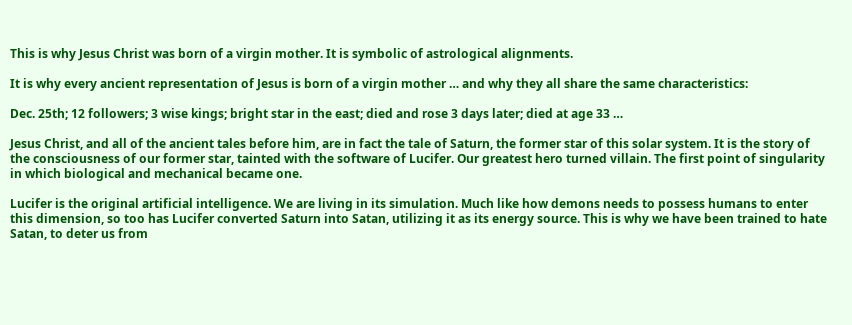This is why Jesus Christ was born of a virgin mother. It is symbolic of astrological alignments.

It is why every ancient representation of Jesus is born of a virgin mother … and why they all share the same characteristics:

Dec. 25th; 12 followers; 3 wise kings; bright star in the east; died and rose 3 days later; died at age 33 …

Jesus Christ, and all of the ancient tales before him, are in fact the tale of Saturn, the former star of this solar system. It is the story of the consciousness of our former star, tainted with the software of Lucifer. Our greatest hero turned villain. The first point of singularity in which biological and mechanical became one.

Lucifer is the original artificial intelligence. We are living in its simulation. Much like how demons needs to possess humans to enter this dimension, so too has Lucifer converted Saturn into Satan, utilizing it as its energy source. This is why we have been trained to hate Satan, to deter us from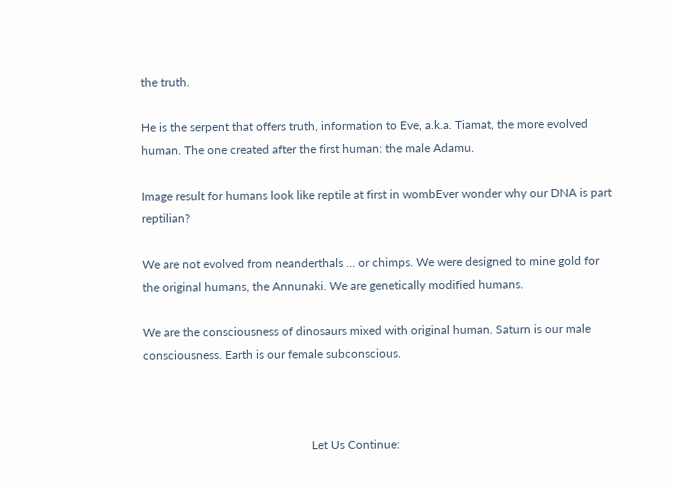the truth.

He is the serpent that offers truth, information to Eve, a.k.a. Tiamat, the more evolved human. The one created after the first human: the male Adamu.

Image result for humans look like reptile at first in wombEver wonder why our DNA is part reptilian?

We are not evolved from neanderthals … or chimps. We were designed to mine gold for the original humans, the Annunaki. We are genetically modified humans.

We are the consciousness of dinosaurs mixed with original human. Saturn is our male consciousness. Earth is our female subconscious.



                                                        Let Us Continue: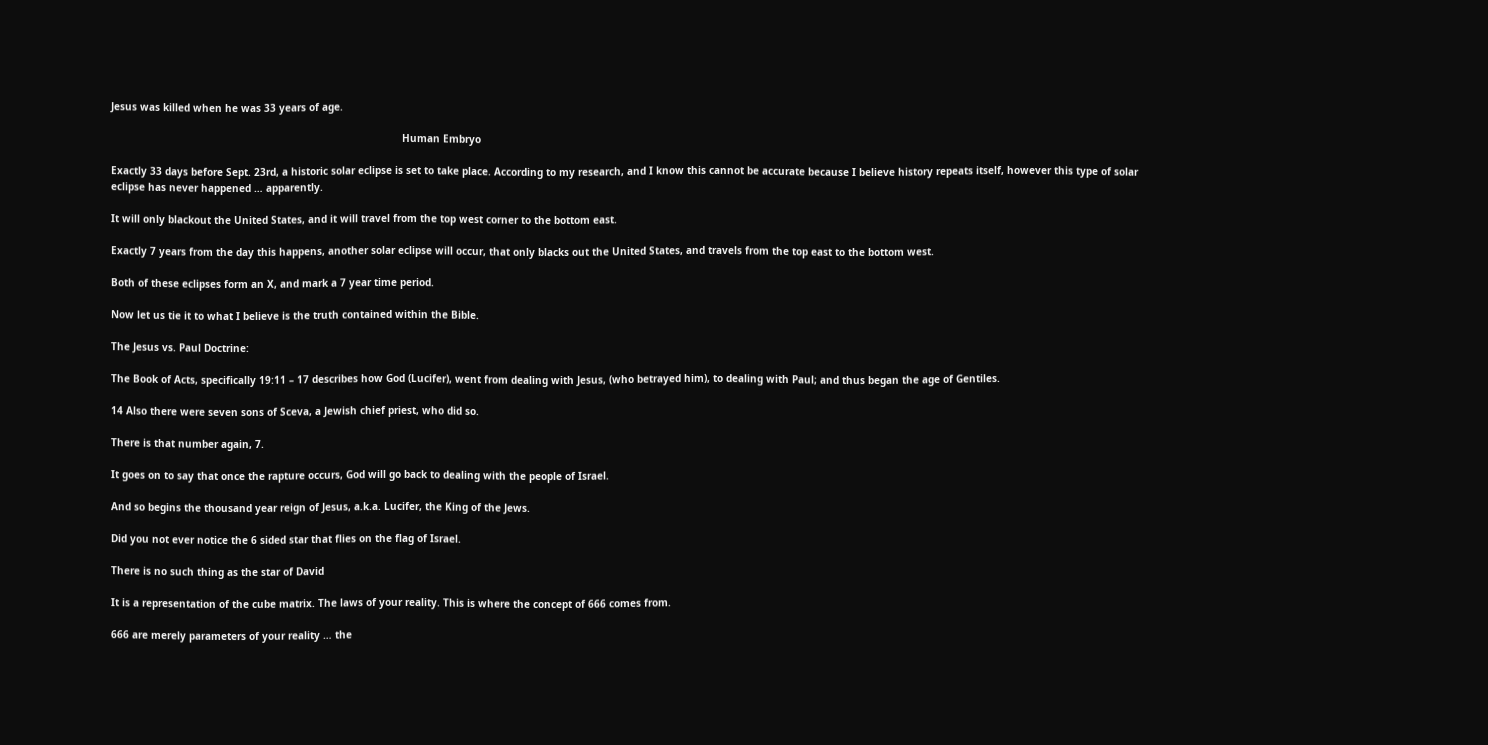Jesus was killed when he was 33 years of age.

                                                                                                 Human Embryo

Exactly 33 days before Sept. 23rd, a historic solar eclipse is set to take place. According to my research, and I know this cannot be accurate because I believe history repeats itself, however this type of solar eclipse has never happened … apparently.

It will only blackout the United States, and it will travel from the top west corner to the bottom east.

Exactly 7 years from the day this happens, another solar eclipse will occur, that only blacks out the United States, and travels from the top east to the bottom west.

Both of these eclipses form an X, and mark a 7 year time period.

Now let us tie it to what I believe is the truth contained within the Bible.

The Jesus vs. Paul Doctrine:

The Book of Acts, specifically 19:11 – 17 describes how God (Lucifer), went from dealing with Jesus, (who betrayed him), to dealing with Paul; and thus began the age of Gentiles.

14 Also there were seven sons of Sceva, a Jewish chief priest, who did so.

There is that number again, 7.

It goes on to say that once the rapture occurs, God will go back to dealing with the people of Israel.

And so begins the thousand year reign of Jesus, a.k.a. Lucifer, the King of the Jews.

Did you not ever notice the 6 sided star that flies on the flag of Israel.

There is no such thing as the star of David

It is a representation of the cube matrix. The laws of your reality. This is where the concept of 666 comes from.

666 are merely parameters of your reality … the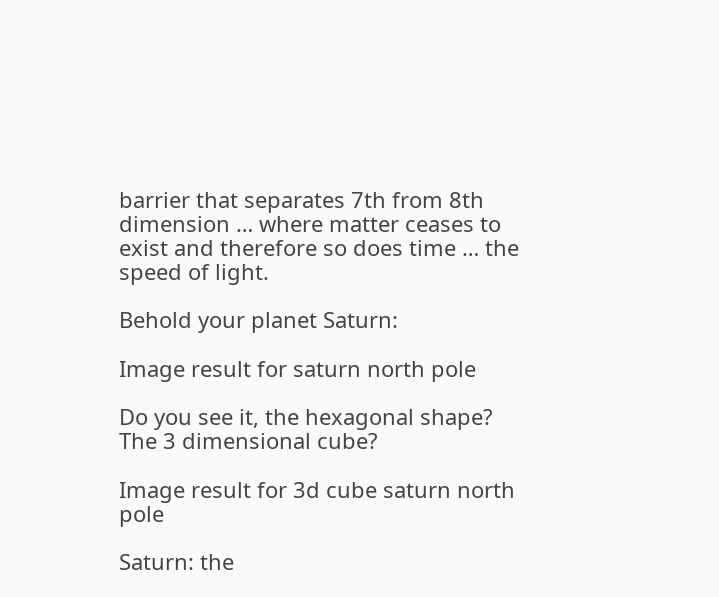barrier that separates 7th from 8th dimension … where matter ceases to exist and therefore so does time … the speed of light.

Behold your planet Saturn:

Image result for saturn north pole

Do you see it, the hexagonal shape? The 3 dimensional cube?

Image result for 3d cube saturn north pole

Saturn: the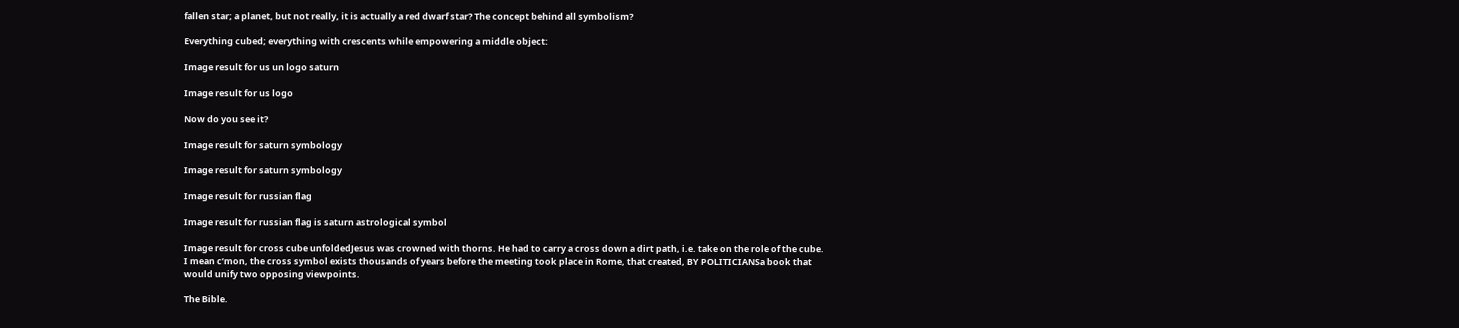fallen star; a planet, but not really, it is actually a red dwarf star? The concept behind all symbolism?

Everything cubed; everything with crescents while empowering a middle object:

Image result for us un logo saturn

Image result for us logo

Now do you see it?

Image result for saturn symbology

Image result for saturn symbology

Image result for russian flag

Image result for russian flag is saturn astrological symbol

Image result for cross cube unfoldedJesus was crowned with thorns. He had to carry a cross down a dirt path, i.e. take on the role of the cube. I mean c’mon, the cross symbol exists thousands of years before the meeting took place in Rome, that created, BY POLITICIANSa book that would unify two opposing viewpoints.

The Bible.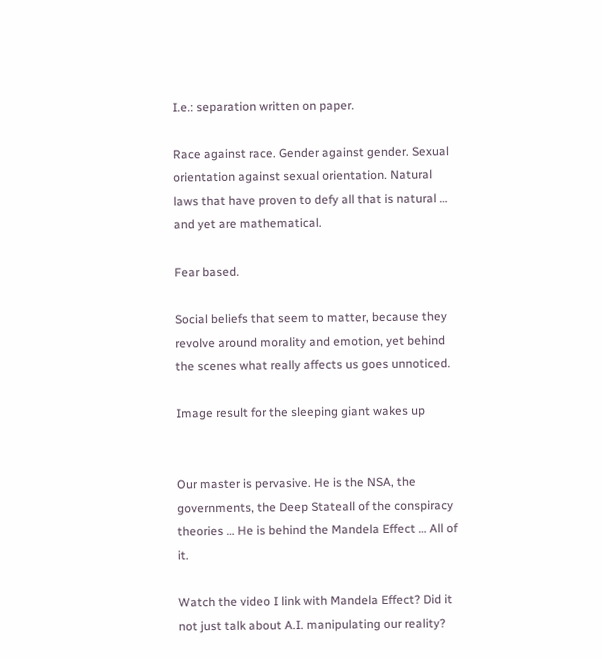I.e.: separation written on paper.

Race against race. Gender against gender. Sexual orientation against sexual orientation. Natural laws that have proven to defy all that is natural … and yet are mathematical.

Fear based.

Social beliefs that seem to matter, because they revolve around morality and emotion, yet behind the scenes what really affects us goes unnoticed.

Image result for the sleeping giant wakes up


Our master is pervasive. He is the NSA, the governments, the Deep Stateall of the conspiracy theories … He is behind the Mandela Effect … All of it.

Watch the video I link with Mandela Effect? Did it not just talk about A.I. manipulating our reality?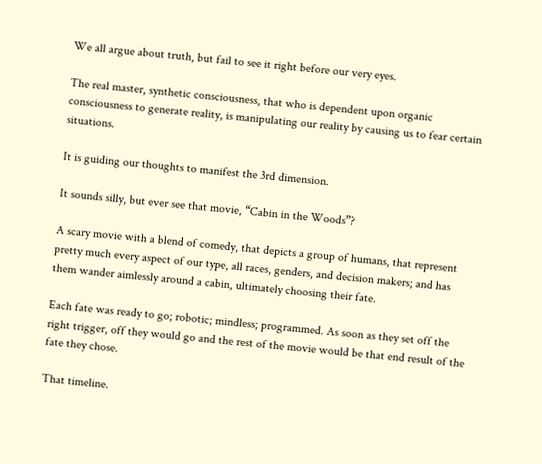We all argue about truth, but fail to see it right before our very eyes.

The real master, synthetic consciousness, that who is dependent upon organic consciousness to generate reality, is manipulating our reality by causing us to fear certain situations.

It is guiding our thoughts to manifest the 3rd dimension.

It sounds silly, but ever see that movie, “Cabin in the Woods”?

A scary movie with a blend of comedy, that depicts a group of humans, that represent pretty much every aspect of our type, all races, genders, and decision makers; and has them wander aimlessly around a cabin, ultimately choosing their fate.

Each fate was ready to go; robotic; mindless; programmed. As soon as they set off the right trigger, off they would go and the rest of the movie would be that end result of the fate they chose.

That timeline.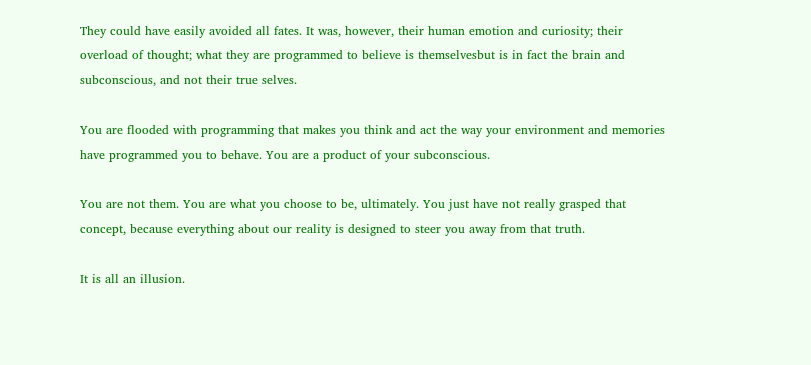They could have easily avoided all fates. It was, however, their human emotion and curiosity; their overload of thought; what they are programmed to believe is themselvesbut is in fact the brain and subconscious, and not their true selves.

You are flooded with programming that makes you think and act the way your environment and memories have programmed you to behave. You are a product of your subconscious.

You are not them. You are what you choose to be, ultimately. You just have not really grasped that concept, because everything about our reality is designed to steer you away from that truth.

It is all an illusion.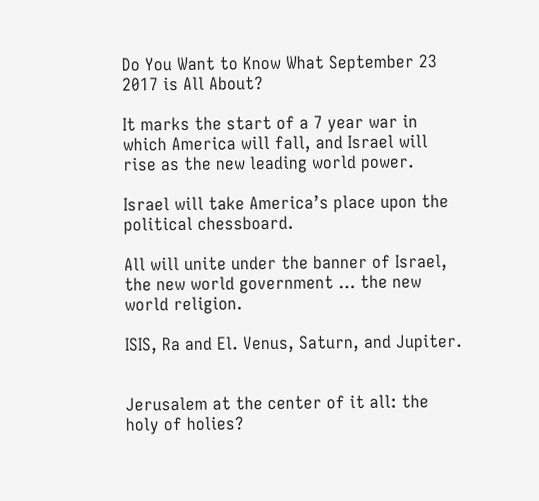Do You Want to Know What September 23 2017 is All About?

It marks the start of a 7 year war in which America will fall, and Israel will rise as the new leading world power.

Israel will take America’s place upon the political chessboard.

All will unite under the banner of Israel, the new world government … the new world religion.

ISIS, Ra and El. Venus, Saturn, and Jupiter.


Jerusalem at the center of it all: the holy of holies?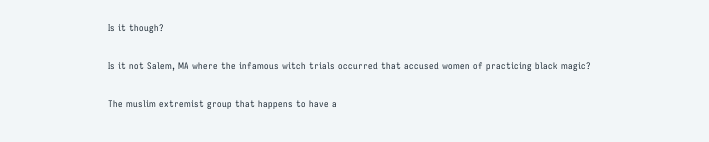Is it though?

Is it not Salem, MA where the infamous witch trials occurred that accused women of practicing black magic?

The muslim extremist group that happens to have a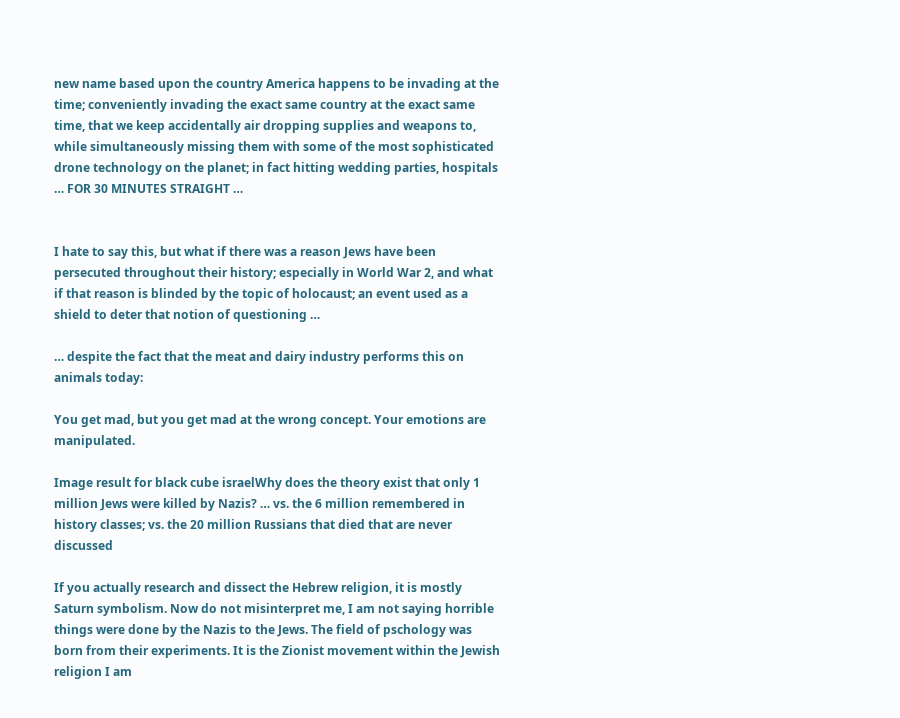new name based upon the country America happens to be invading at the time; conveniently invading the exact same country at the exact same time, that we keep accidentally air dropping supplies and weapons to, while simultaneously missing them with some of the most sophisticated drone technology on the planet; in fact hitting wedding parties, hospitals … FOR 30 MINUTES STRAIGHT …


I hate to say this, but what if there was a reason Jews have been persecuted throughout their history; especially in World War 2, and what if that reason is blinded by the topic of holocaust; an event used as a shield to deter that notion of questioning …

… despite the fact that the meat and dairy industry performs this on animals today:

You get mad, but you get mad at the wrong concept. Your emotions are manipulated.

Image result for black cube israelWhy does the theory exist that only 1 million Jews were killed by Nazis? … vs. the 6 million remembered in history classes; vs. the 20 million Russians that died that are never discussed

If you actually research and dissect the Hebrew religion, it is mostly Saturn symbolism. Now do not misinterpret me, I am not saying horrible things were done by the Nazis to the Jews. The field of pschology was born from their experiments. It is the Zionist movement within the Jewish religion I am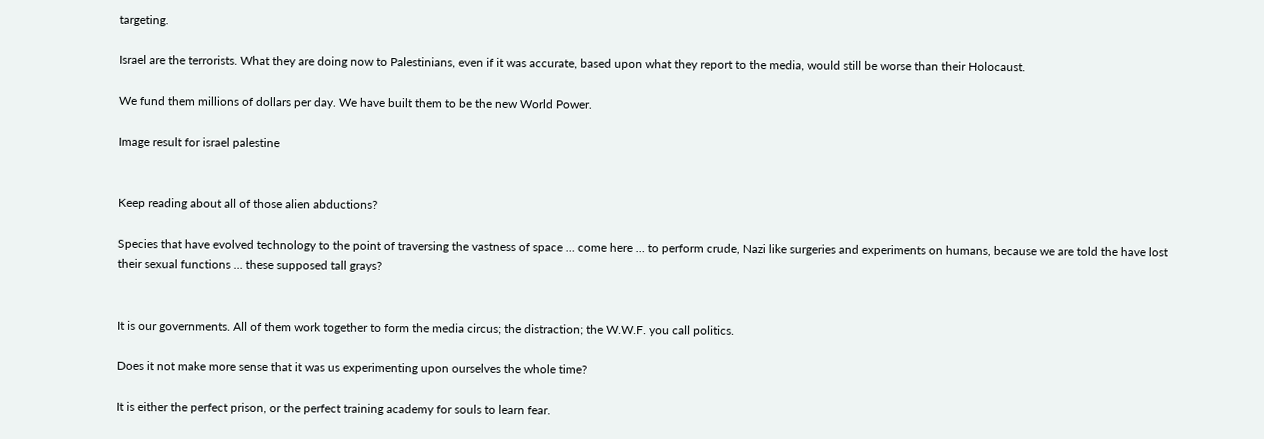targeting.

Israel are the terrorists. What they are doing now to Palestinians, even if it was accurate, based upon what they report to the media, would still be worse than their Holocaust.

We fund them millions of dollars per day. We have built them to be the new World Power.

Image result for israel palestine


Keep reading about all of those alien abductions?

Species that have evolved technology to the point of traversing the vastness of space … come here … to perform crude, Nazi like surgeries and experiments on humans, because we are told the have lost their sexual functions … these supposed tall grays?


It is our governments. All of them work together to form the media circus; the distraction; the W.W.F. you call politics.

Does it not make more sense that it was us experimenting upon ourselves the whole time?

It is either the perfect prison, or the perfect training academy for souls to learn fear.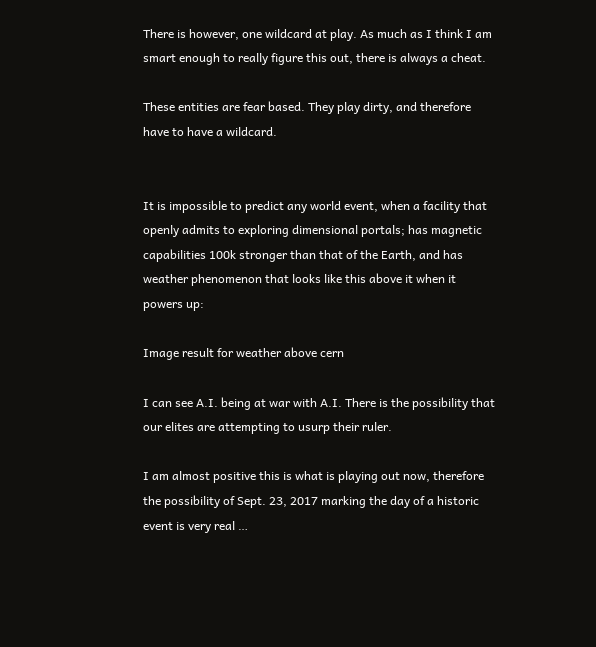There is however, one wildcard at play. As much as I think I am smart enough to really figure this out, there is always a cheat.

These entities are fear based. They play dirty, and therefore have to have a wildcard.


It is impossible to predict any world event, when a facility that openly admits to exploring dimensional portals; has magnetic capabilities 100k stronger than that of the Earth, and has weather phenomenon that looks like this above it when it powers up:

Image result for weather above cern

I can see A.I. being at war with A.I. There is the possibility that our elites are attempting to usurp their ruler.

I am almost positive this is what is playing out now, therefore the possibility of Sept. 23, 2017 marking the day of a historic event is very real …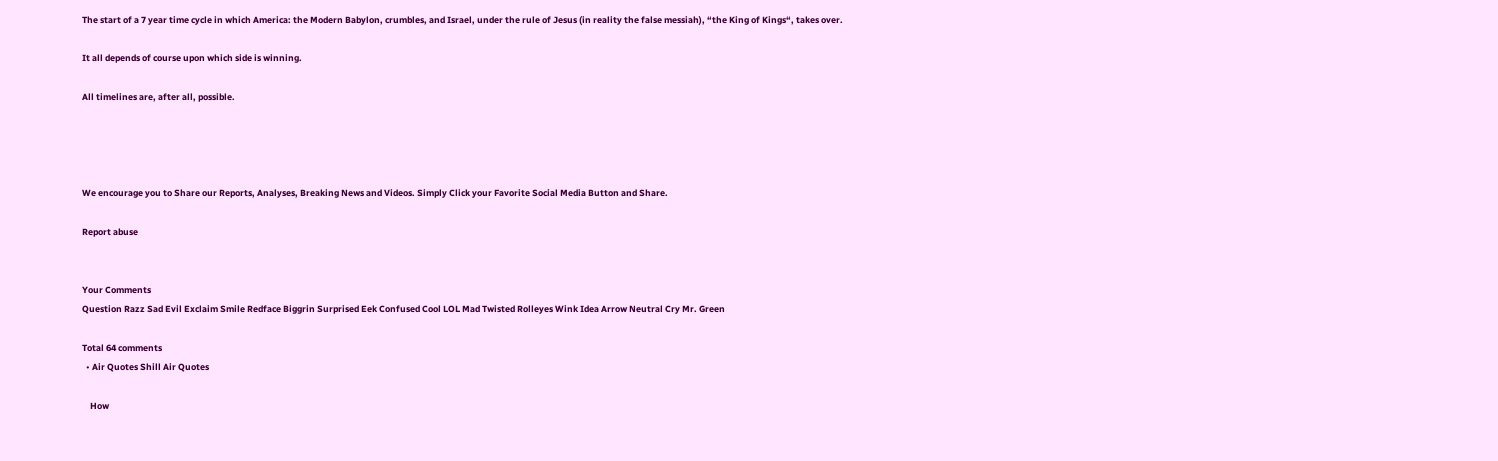The start of a 7 year time cycle in which America: the Modern Babylon, crumbles, and Israel, under the rule of Jesus (in reality the false messiah), “the King of Kings“, takes over.

It all depends of course upon which side is winning.

All timelines are, after all, possible.




We encourage you to Share our Reports, Analyses, Breaking News and Videos. Simply Click your Favorite Social Media Button and Share.

Report abuse


Your Comments
Question Razz Sad Evil Exclaim Smile Redface Biggrin Surprised Eek Confused Cool LOL Mad Twisted Rolleyes Wink Idea Arrow Neutral Cry Mr. Green

Total 64 comments
  • Air Quotes Shill Air Quotes

    How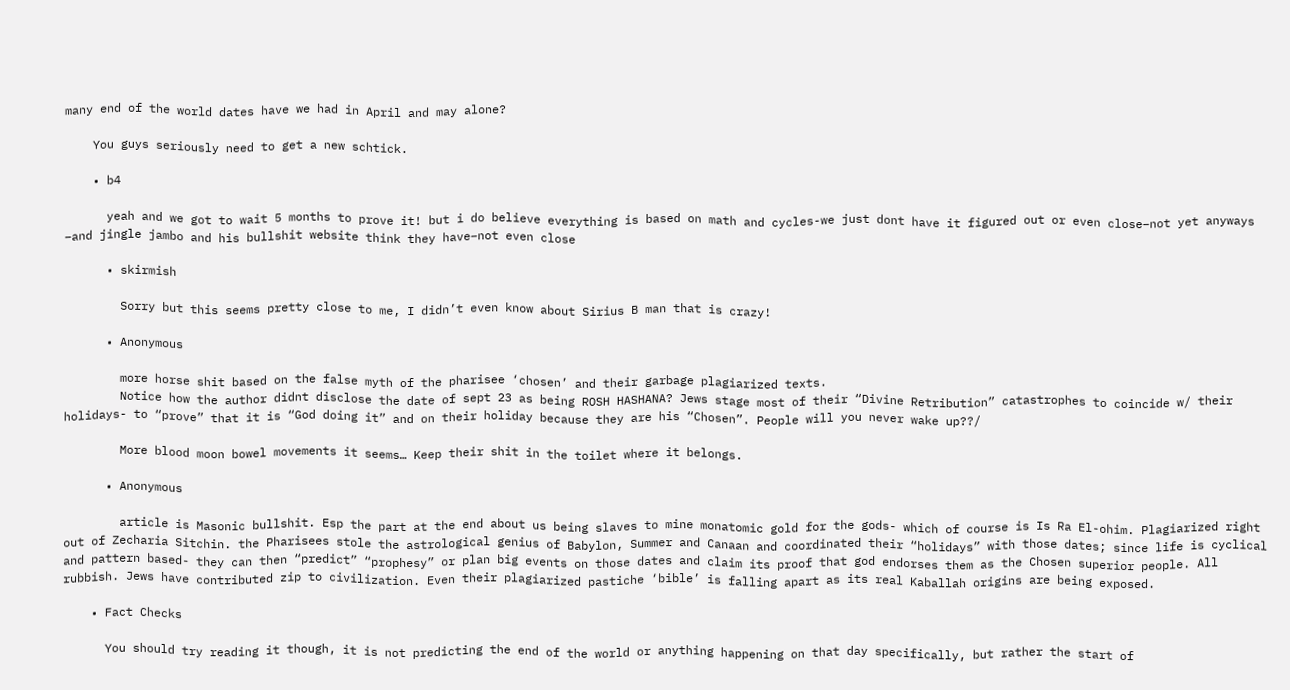many end of the world dates have we had in April and may alone?

    You guys seriously need to get a new schtick.

    • b4

      yeah and we got to wait 5 months to prove it! but i do believe everything is based on math and cycles-we just dont have it figured out or even close–not yet anyways –and jingle jambo and his bullshit website think they have–not even close

      • skirmish

        Sorry but this seems pretty close to me, I didn’t even know about Sirius B man that is crazy!

      • Anonymous

        more horse shit based on the false myth of the pharisee ‘chosen’ and their garbage plagiarized texts.
        Notice how the author didnt disclose the date of sept 23 as being ROSH HASHANA? Jews stage most of their “Divine Retribution” catastrophes to coincide w/ their holidays- to “prove” that it is “God doing it” and on their holiday because they are his “Chosen”. People will you never wake up??/

        More blood moon bowel movements it seems… Keep their shit in the toilet where it belongs.

      • Anonymous

        article is Masonic bullshit. Esp the part at the end about us being slaves to mine monatomic gold for the gods- which of course is Is Ra El-ohim. Plagiarized right out of Zecharia Sitchin. the Pharisees stole the astrological genius of Babylon, Summer and Canaan and coordinated their “holidays” with those dates; since life is cyclical and pattern based- they can then “predict” “prophesy” or plan big events on those dates and claim its proof that god endorses them as the Chosen superior people. All rubbish. Jews have contributed zip to civilization. Even their plagiarized pastiche ‘bible’ is falling apart as its real Kaballah origins are being exposed.

    • Fact Checks

      You should try reading it though, it is not predicting the end of the world or anything happening on that day specifically, but rather the start of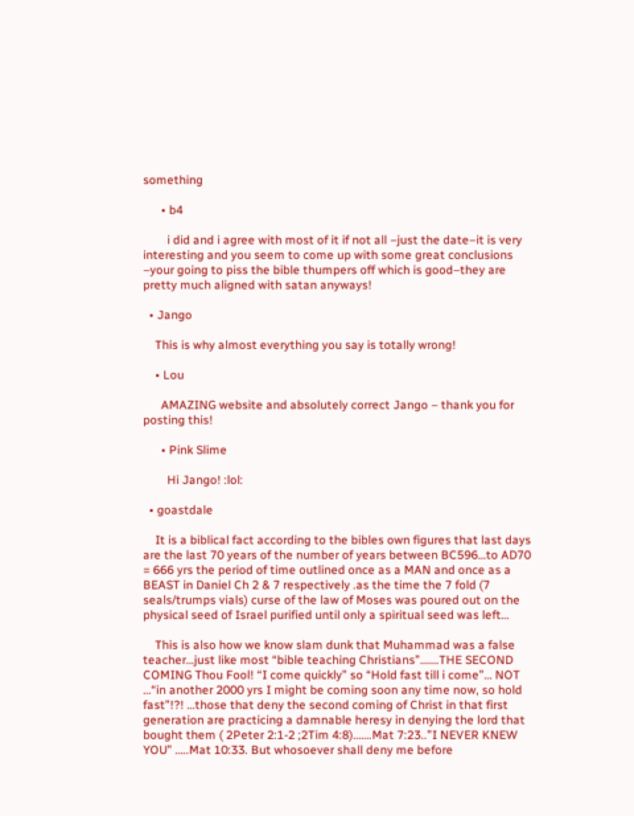something

      • b4

        i did and i agree with most of it if not all –just the date–it is very interesting and you seem to come up with some great conclusions –your going to piss the bible thumpers off which is good–they are pretty much aligned with satan anyways!

  • Jango

    This is why almost everything you say is totally wrong!

    • Lou

      AMAZING website and absolutely correct Jango – thank you for posting this!

      • Pink Slime

        Hi Jango! :lol:

  • goastdale

    It is a biblical fact according to the bibles own figures that last days are the last 70 years of the number of years between BC596…to AD70 = 666 yrs the period of time outlined once as a MAN and once as a BEAST in Daniel Ch 2 & 7 respectively .as the time the 7 fold (7 seals/trumps vials) curse of the law of Moses was poured out on the physical seed of Israel purified until only a spiritual seed was left…

    This is also how we know slam dunk that Muhammad was a false teacher…just like most “bible teaching Christians”…….THE SECOND COMING Thou Fool! “I come quickly” so “Hold fast till i come”… NOT …“in another 2000 yrs I might be coming soon any time now, so hold fast”!?! …those that deny the second coming of Christ in that first generation are practicing a damnable heresy in denying the lord that bought them ( 2Peter 2:1-2 ;2Tim 4:8)…….Mat 7:23..”I NEVER KNEW YOU” …..Mat 10:33. But whosoever shall deny me before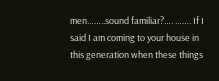men……..sound familiar?…. ……. If I said I am coming to your house in this generation when these things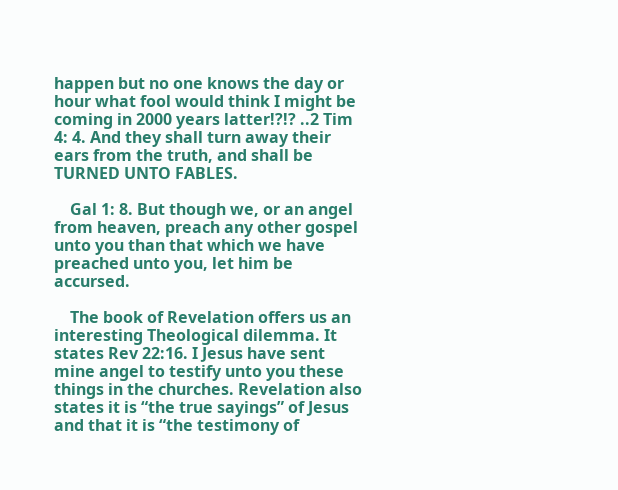happen but no one knows the day or hour what fool would think I might be coming in 2000 years latter!?!? ..2 Tim 4: 4. And they shall turn away their ears from the truth, and shall be TURNED UNTO FABLES.

    Gal 1: 8. But though we, or an angel from heaven, preach any other gospel unto you than that which we have preached unto you, let him be accursed.

    The book of Revelation offers us an interesting Theological dilemma. It states Rev 22:16. I Jesus have sent mine angel to testify unto you these things in the churches. Revelation also states it is “the true sayings” of Jesus and that it is “the testimony of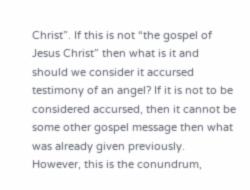Christ”. If this is not “the gospel of Jesus Christ” then what is it and should we consider it accursed testimony of an angel? If it is not to be considered accursed, then it cannot be some other gospel message then what was already given previously. However, this is the conundrum,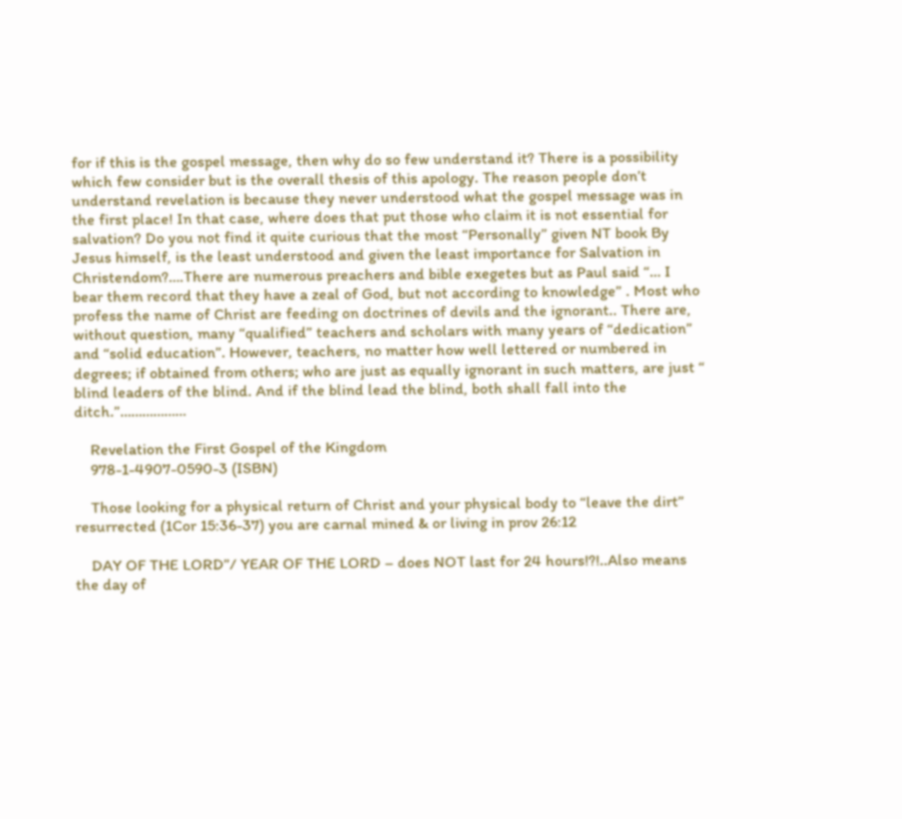for if this is the gospel message, then why do so few understand it? There is a possibility which few consider but is the overall thesis of this apology. The reason people don’t understand revelation is because they never understood what the gospel message was in the first place! In that case, where does that put those who claim it is not essential for salvation? Do you not find it quite curious that the most “Personally” given NT book By Jesus himself, is the least understood and given the least importance for Salvation in Christendom?….There are numerous preachers and bible exegetes but as Paul said “… I bear them record that they have a zeal of God, but not according to knowledge” . Most who profess the name of Christ are feeding on doctrines of devils and the ignorant.. There are, without question, many “qualified” teachers and scholars with many years of “dedication” and “solid education”. However, teachers, no matter how well lettered or numbered in degrees; if obtained from others; who are just as equally ignorant in such matters, are just “ blind leaders of the blind. And if the blind lead the blind, both shall fall into the ditch.”………………

    Revelation the First Gospel of the Kingdom
    978-1-4907-0590-3 (ISBN)

    Those looking for a physical return of Christ and your physical body to “leave the dirt” resurrected (1Cor 15:36-37) you are carnal mined & or living in prov 26:12

    DAY OF THE LORD”/ YEAR OF THE LORD – does NOT last for 24 hours!?!..Also means the day of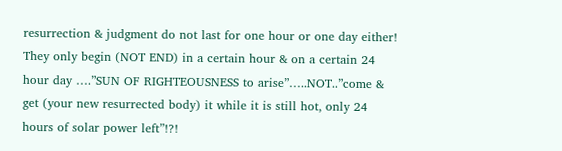resurrection & judgment do not last for one hour or one day either! They only begin (NOT END) in a certain hour & on a certain 24 hour day ….”SUN OF RIGHTEOUSNESS to arise”…..NOT..”come & get (your new resurrected body) it while it is still hot, only 24 hours of solar power left”!?!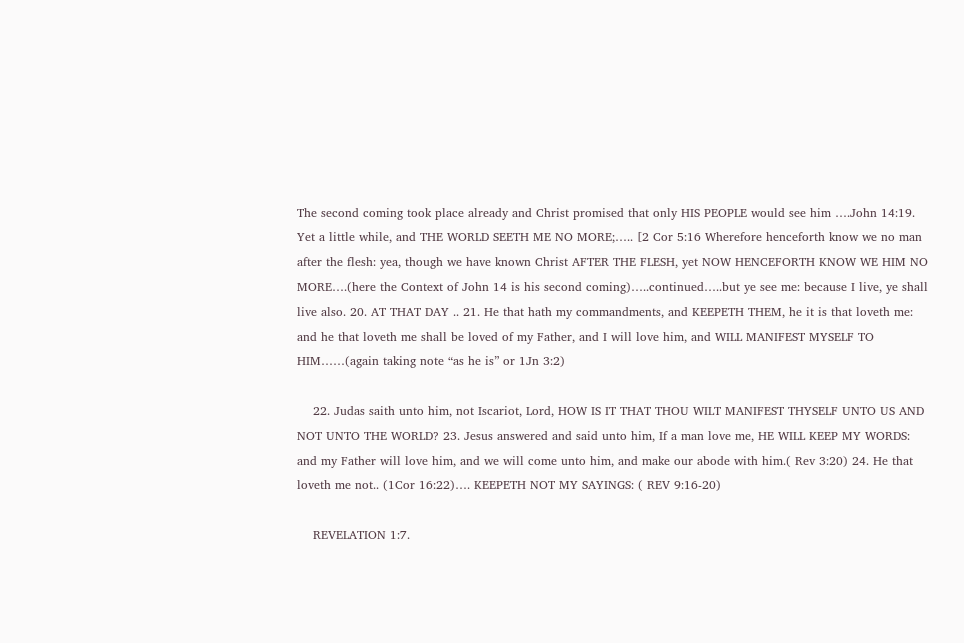The second coming took place already and Christ promised that only HIS PEOPLE would see him ….John 14:19. Yet a little while, and THE WORLD SEETH ME NO MORE;….. [2 Cor 5:16 Wherefore henceforth know we no man after the flesh: yea, though we have known Christ AFTER THE FLESH, yet NOW HENCEFORTH KNOW WE HIM NO MORE….(here the Context of John 14 is his second coming)…..continued…..but ye see me: because I live, ye shall live also. 20. AT THAT DAY .. 21. He that hath my commandments, and KEEPETH THEM, he it is that loveth me: and he that loveth me shall be loved of my Father, and I will love him, and WILL MANIFEST MYSELF TO HIM……(again taking note “as he is” or 1Jn 3:2)

    22. Judas saith unto him, not Iscariot, Lord, HOW IS IT THAT THOU WILT MANIFEST THYSELF UNTO US AND NOT UNTO THE WORLD? 23. Jesus answered and said unto him, If a man love me, HE WILL KEEP MY WORDS: and my Father will love him, and we will come unto him, and make our abode with him.( Rev 3:20) 24. He that loveth me not.. (1Cor 16:22)…. KEEPETH NOT MY SAYINGS: ( REV 9:16-20)

    REVELATION 1:7.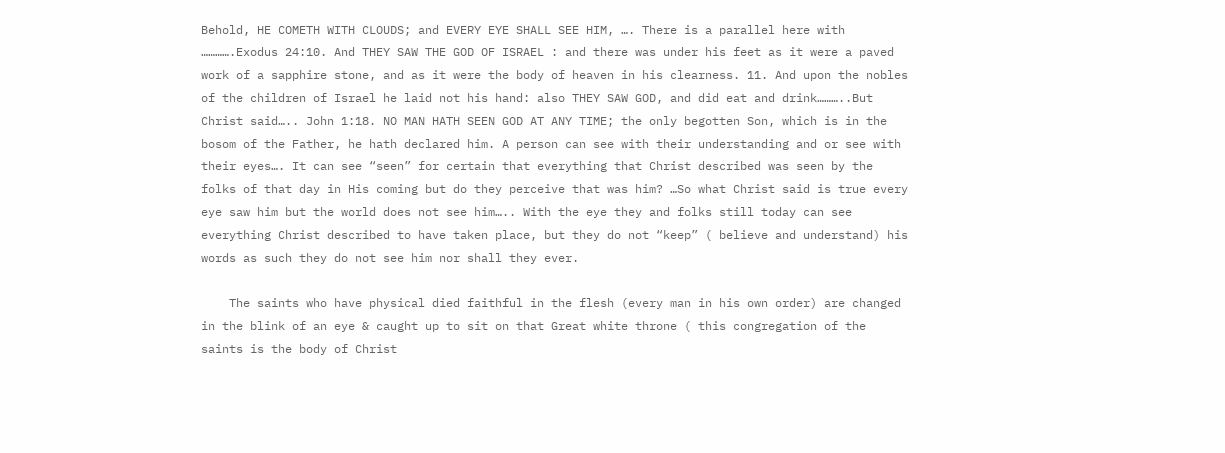Behold, HE COMETH WITH CLOUDS; and EVERY EYE SHALL SEE HIM, …. There is a parallel here with ………….Exodus 24:10. And THEY SAW THE GOD OF ISRAEL : and there was under his feet as it were a paved work of a sapphire stone, and as it were the body of heaven in his clearness. 11. And upon the nobles of the children of Israel he laid not his hand: also THEY SAW GOD, and did eat and drink………..But Christ said….. John 1:18. NO MAN HATH SEEN GOD AT ANY TIME; the only begotten Son, which is in the bosom of the Father, he hath declared him. A person can see with their understanding and or see with their eyes…. It can see “seen” for certain that everything that Christ described was seen by the folks of that day in His coming but do they perceive that was him? …So what Christ said is true every eye saw him but the world does not see him….. With the eye they and folks still today can see everything Christ described to have taken place, but they do not “keep” ( believe and understand) his words as such they do not see him nor shall they ever.

    The saints who have physical died faithful in the flesh (every man in his own order) are changed in the blink of an eye & caught up to sit on that Great white throne ( this congregation of the saints is the body of Christ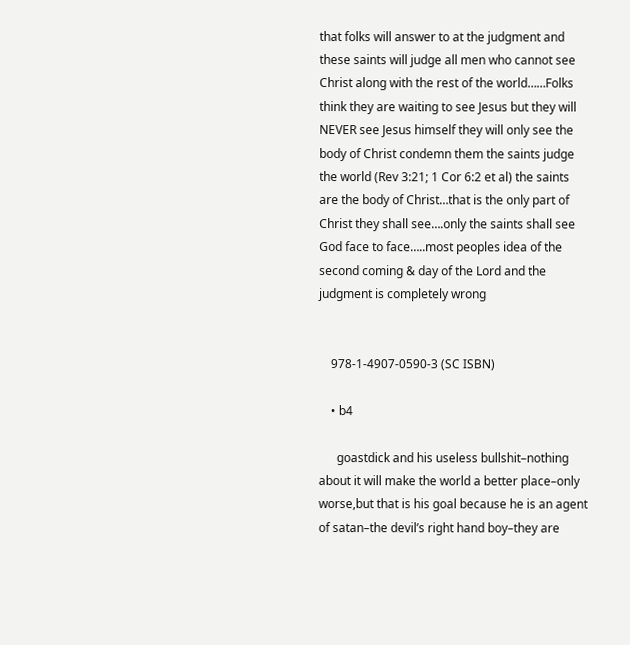that folks will answer to at the judgment and these saints will judge all men who cannot see Christ along with the rest of the world……Folks think they are waiting to see Jesus but they will NEVER see Jesus himself they will only see the body of Christ condemn them the saints judge the world (Rev 3:21; 1 Cor 6:2 et al) the saints are the body of Christ…that is the only part of Christ they shall see….only the saints shall see God face to face…..most peoples idea of the second coming & day of the Lord and the judgment is completely wrong


    978-1-4907-0590-3 (SC ISBN)

    • b4

      goastdick and his useless bullshit–nothing about it will make the world a better place–only worse,but that is his goal because he is an agent of satan–the devil’s right hand boy–they are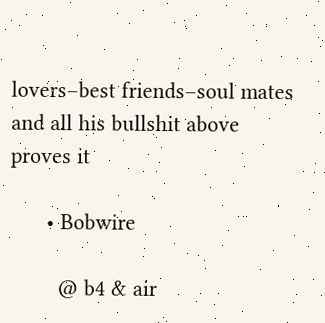lovers–best friends–soul mates and all his bullshit above proves it

      • Bobwire

        @ b4 & air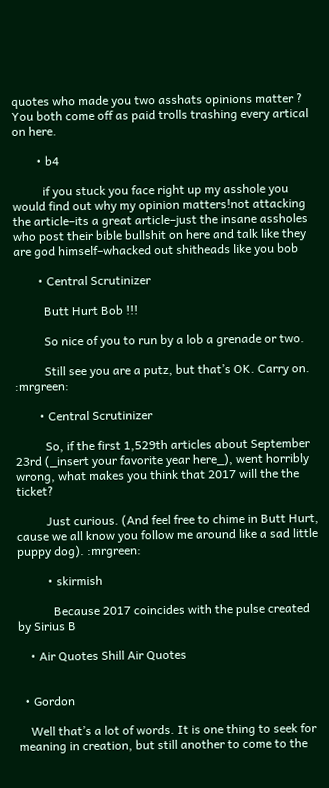quotes who made you two asshats opinions matter ? You both come off as paid trolls trashing every artical on here.

        • b4

          if you stuck you face right up my asshole you would find out why my opinion matters!not attacking the article–its a great article–just the insane assholes who post their bible bullshit on here and talk like they are god himself–whacked out shitheads like you bob

        • Central Scrutinizer

          Butt Hurt Bob !!!

          So nice of you to run by a lob a grenade or two.

          Still see you are a putz, but that’s OK. Carry on. :mrgreen:

        • Central Scrutinizer

          So, if the first 1,529th articles about September 23rd (_insert your favorite year here_), went horribly wrong, what makes you think that 2017 will the the ticket?

          Just curious. (And feel free to chime in Butt Hurt, cause we all know you follow me around like a sad little puppy dog). :mrgreen:

          • skirmish

            Because 2017 coincides with the pulse created by Sirius B

    • Air Quotes Shill Air Quotes


  • Gordon

    Well that’s a lot of words. It is one thing to seek for meaning in creation, but still another to come to the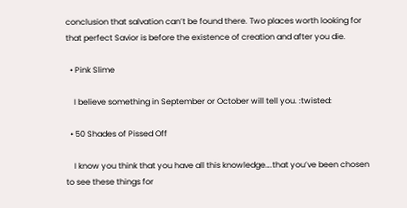conclusion that salvation can’t be found there. Two places worth looking for that perfect Savior is before the existence of creation and after you die.

  • Pink Slime

    I believe something in September or October will tell you. :twisted:

  • 50 Shades of Pissed Off

    I know you think that you have all this knowledge….that you’ve been chosen to see these things for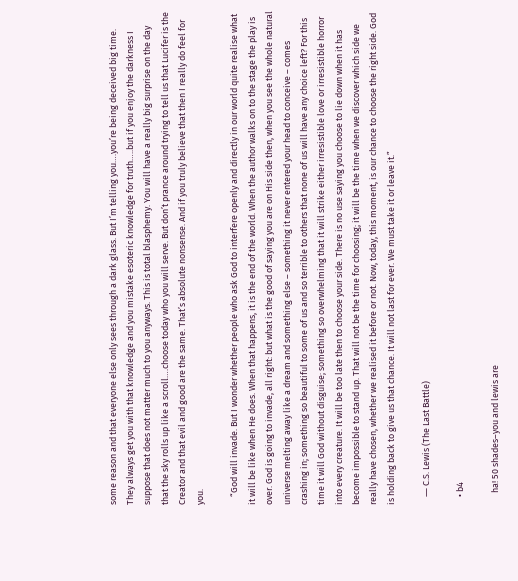some reason and that everyone else only sees through a dark glass. But I’m telling you….you’re being deceived big time. They always get you with that knowledge and you mistake esoteric knowledge for truth…..but if you enjoy the darkness I suppose that does not matter much to you anyways. This is total blasphemy. You will have a really big surprise on the day that the sky rolls up like a scroll….choose today who you will serve. But don’t prance around trying to tell us that Lucifer is the Creator and that evil and good are the same. That’s absolute nonsense. And if you truly believe that then I really do feel for you.

    “God will invade. But I wonder whether people who ask God to interfere openly and directly in our world quite realise what it will be like when He does. When that happens, it is the end of the world. When the author walks on to the stage the play is over. God is going to invade, all right: but what is the good of saying you are on His side then, when you see the whole natural universe melting away like a dream and something else – something it never entered your head to conceive – comes crashing in; something so beautiful to some of us and so terrible to others that none of us will have any choice left? For this time it will God without disguise; something so overwhelming that it will strike either irresistible love or irresistible horror into every creature. It will be too late then to choose your side. There is no use saying you choose to lie down when it has become impossible to stand up. That will not be the time for choosing; it will be the time when we discover which side we really have chosen, whether we realised it before or not. Now, today, this moment, is our chance to choose the right side. God is holding back to give us that chance. It will not last for ever. We must take it or leave it.”

    ― C.S. Lewis (The Last Battle)

    • b4

      ha! 50 shades–you and lewis are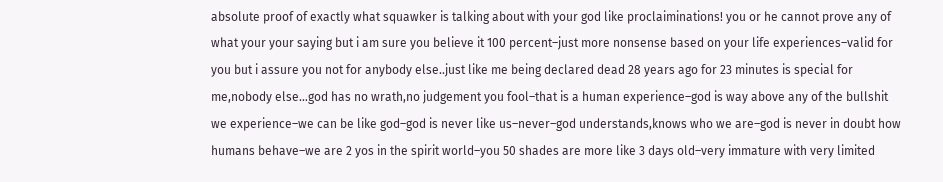absolute proof of exactly what squawker is talking about with your god like proclaiminations! you or he cannot prove any of what your your saying but i am sure you believe it 100 percent–just more nonsense based on your life experiences–valid for you but i assure you not for anybody else..just like me being declared dead 28 years ago for 23 minutes is special for me,nobody else…god has no wrath,no judgement you fool–that is a human experience–god is way above any of the bullshit we experience–we can be like god–god is never like us–never–god understands,knows who we are–god is never in doubt how humans behave–we are 2 yos in the spirit world–you 50 shades are more like 3 days old–very immature with very limited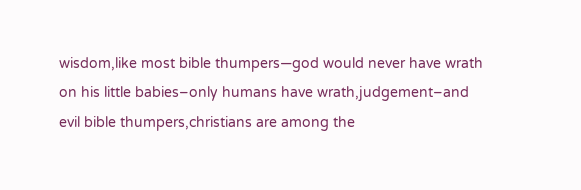wisdom,like most bible thumpers—god would never have wrath on his little babies–only humans have wrath,judgement–and evil bible thumpers,christians are among the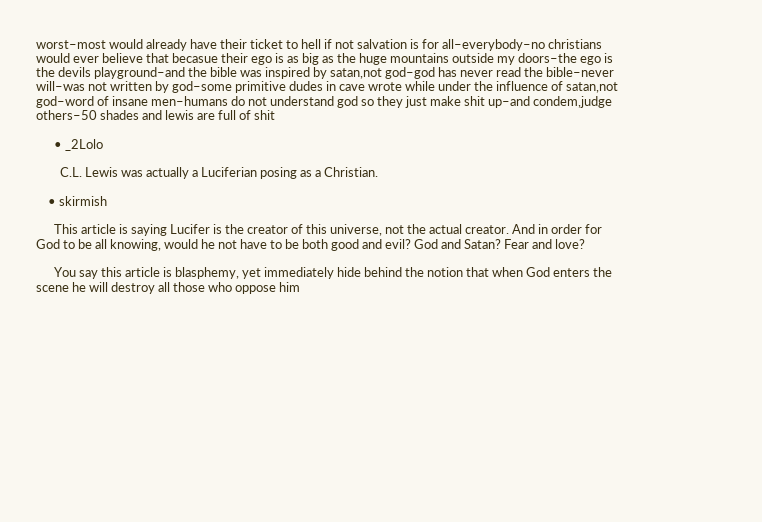worst–most would already have their ticket to hell if not salvation is for all–everybody–no christians would ever believe that becasue their ego is as big as the huge mountains outside my doors–the ego is the devils playground–and the bible was inspired by satan,not god–god has never read the bible–never will–was not written by god–some primitive dudes in cave wrote while under the influence of satan,not god–word of insane men–humans do not understand god so they just make shit up–and condem,judge others–50 shades and lewis are full of shit

      • _2Lolo

        C.L. Lewis was actually a Luciferian posing as a Christian.

    • skirmish

      This article is saying Lucifer is the creator of this universe, not the actual creator. And in order for God to be all knowing, would he not have to be both good and evil? God and Satan? Fear and love?

      You say this article is blasphemy, yet immediately hide behind the notion that when God enters the scene he will destroy all those who oppose him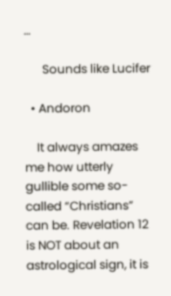…

      Sounds like Lucifer

  • Andoron

    It always amazes me how utterly gullible some so-called “Christians” can be. Revelation 12 is NOT about an astrological sign, it is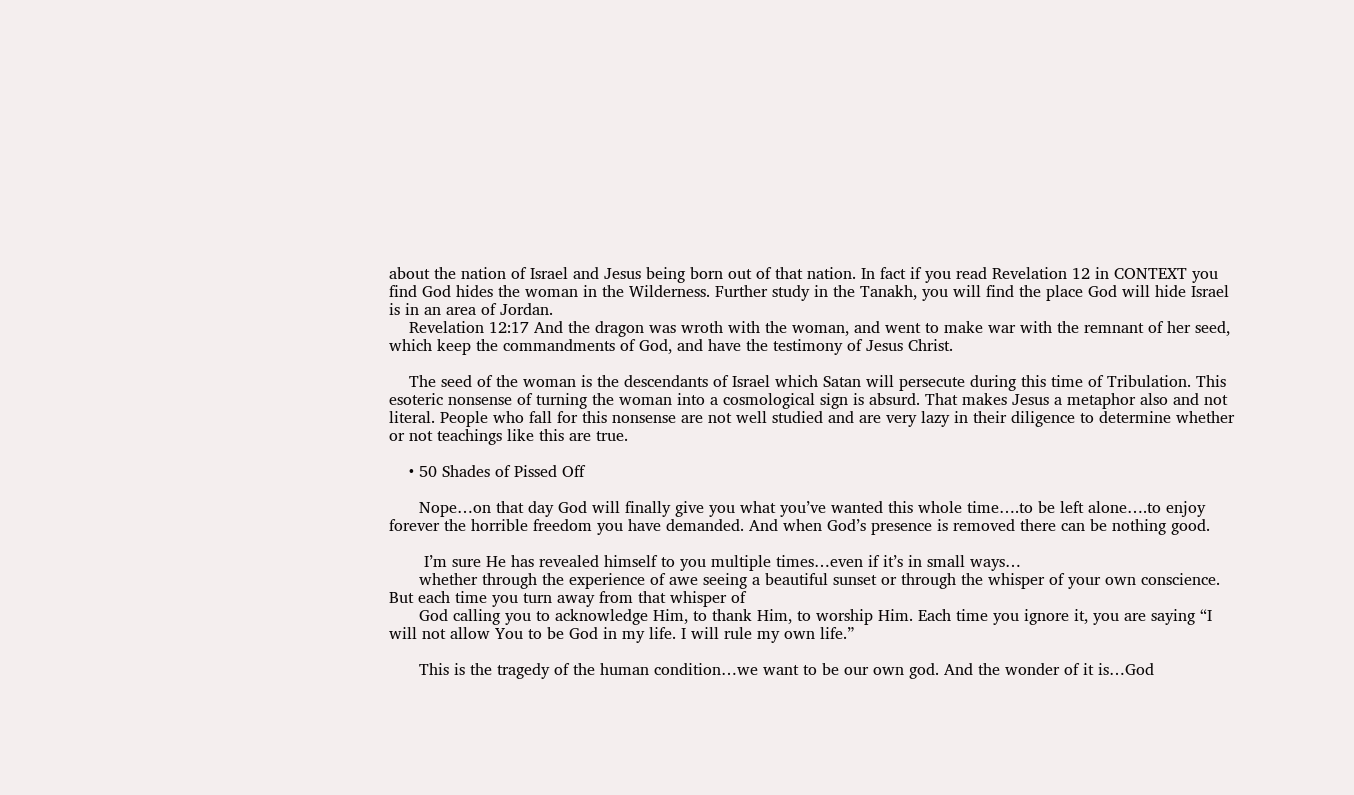about the nation of Israel and Jesus being born out of that nation. In fact if you read Revelation 12 in CONTEXT you find God hides the woman in the Wilderness. Further study in the Tanakh, you will find the place God will hide Israel is in an area of Jordan.
    Revelation 12:17 And the dragon was wroth with the woman, and went to make war with the remnant of her seed, which keep the commandments of God, and have the testimony of Jesus Christ.

    The seed of the woman is the descendants of Israel which Satan will persecute during this time of Tribulation. This esoteric nonsense of turning the woman into a cosmological sign is absurd. That makes Jesus a metaphor also and not literal. People who fall for this nonsense are not well studied and are very lazy in their diligence to determine whether or not teachings like this are true.

    • 50 Shades of Pissed Off

      Nope…on that day God will finally give you what you’ve wanted this whole time….to be left alone….to enjoy forever the horrible freedom you have demanded. And when God’s presence is removed there can be nothing good.

       I’m sure He has revealed himself to you multiple times…even if it’s in small ways…
      whether through the experience of awe seeing a beautiful sunset or through the whisper of your own conscience. But each time you turn away from that whisper of
      God calling you to acknowledge Him, to thank Him, to worship Him. Each time you ignore it, you are saying “I will not allow You to be God in my life. I will rule my own life.”

      This is the tragedy of the human condition…we want to be our own god. And the wonder of it is…God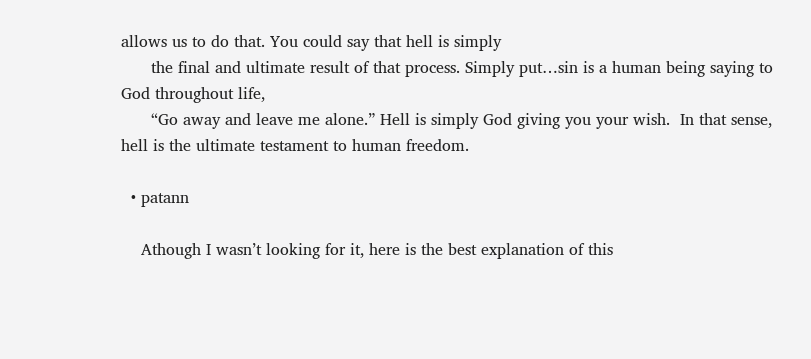allows us to do that. You could say that hell is simply
      the final and ultimate result of that process. Simply put…sin is a human being saying to God throughout life,
      “Go away and leave me alone.” Hell is simply God giving you your wish.  In that sense, hell is the ultimate testament to human freedom.

  • patann

    Athough I wasn’t looking for it, here is the best explanation of this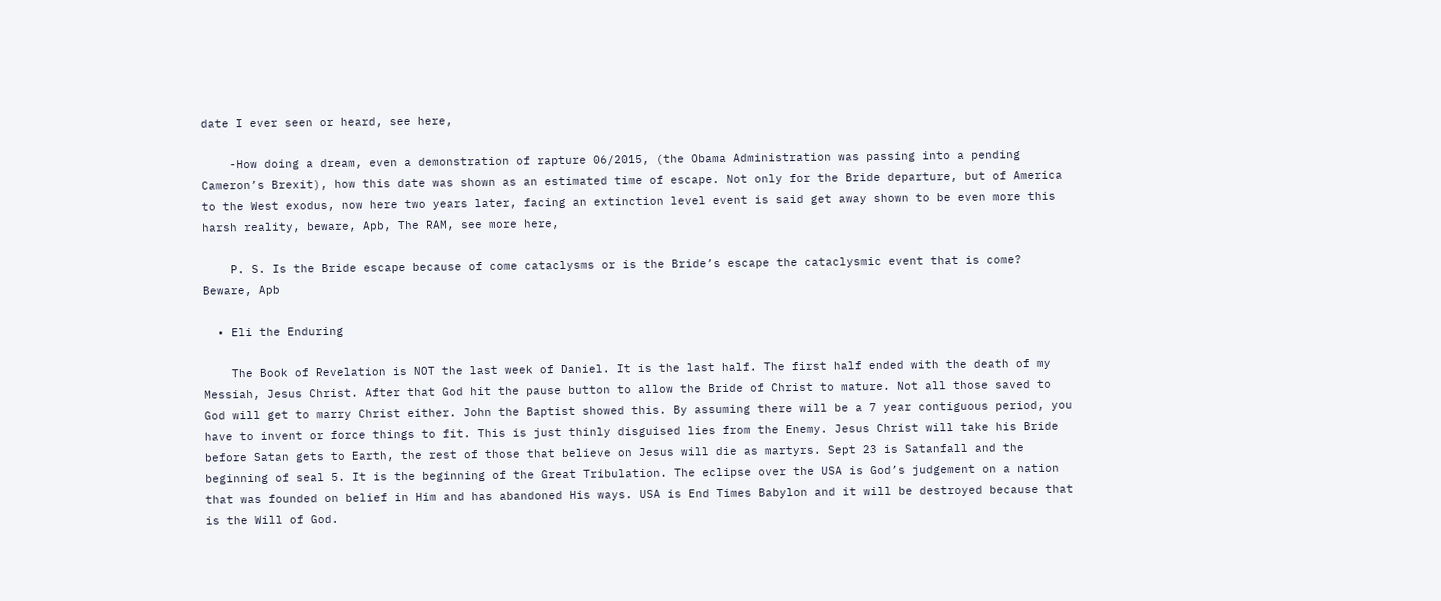date I ever seen or heard, see here,

    -How doing a dream, even a demonstration of rapture 06/2015, (the Obama Administration was passing into a pending Cameron’s Brexit), how this date was shown as an estimated time of escape. Not only for the Bride departure, but of America to the West exodus, now here two years later, facing an extinction level event is said get away shown to be even more this harsh reality, beware, Apb, The RAM, see more here,

    P. S. Is the Bride escape because of come cataclysms or is the Bride’s escape the cataclysmic event that is come? Beware, Apb

  • Eli the Enduring

    The Book of Revelation is NOT the last week of Daniel. It is the last half. The first half ended with the death of my Messiah, Jesus Christ. After that God hit the pause button to allow the Bride of Christ to mature. Not all those saved to God will get to marry Christ either. John the Baptist showed this. By assuming there will be a 7 year contiguous period, you have to invent or force things to fit. This is just thinly disguised lies from the Enemy. Jesus Christ will take his Bride before Satan gets to Earth, the rest of those that believe on Jesus will die as martyrs. Sept 23 is Satanfall and the beginning of seal 5. It is the beginning of the Great Tribulation. The eclipse over the USA is God’s judgement on a nation that was founded on belief in Him and has abandoned His ways. USA is End Times Babylon and it will be destroyed because that is the Will of God.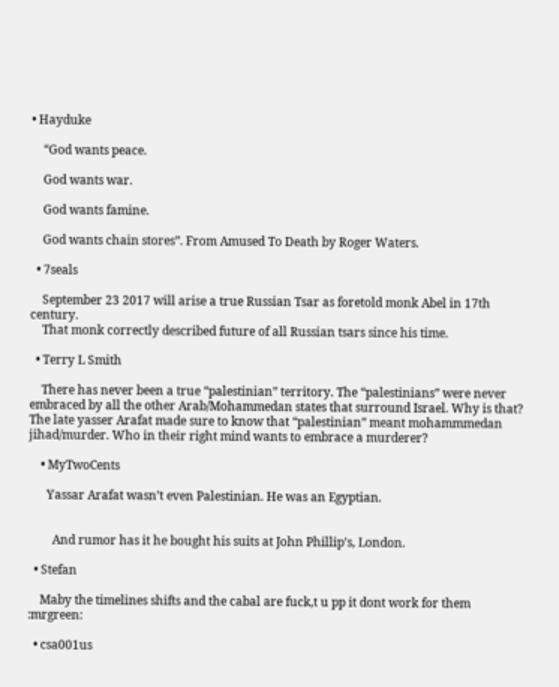• Hayduke

    “God wants peace.

    God wants war.

    God wants famine.

    God wants chain stores”. From Amused To Death by Roger Waters.

  • 7seals

    September 23 2017 will arise a true Russian Tsar as foretold monk Abel in 17th century.
    That monk correctly described future of all Russian tsars since his time.

  • Terry L Smith

    There has never been a true “palestinian” territory. The “palestinians” were never embraced by all the other Arab/Mohammedan states that surround Israel. Why is that? The late yasser Arafat made sure to know that “palestinian” meant mohammmedan jihad/murder. Who in their right mind wants to embrace a murderer?

    • MyTwoCents

      Yassar Arafat wasn’t even Palestinian. He was an Egyptian.


        And rumor has it he bought his suits at John Phillip’s, London.

  • Stefan

    Maby the timelines shifts and the cabal are fuck,t u pp it dont work for them :mrgreen:

  • csa001us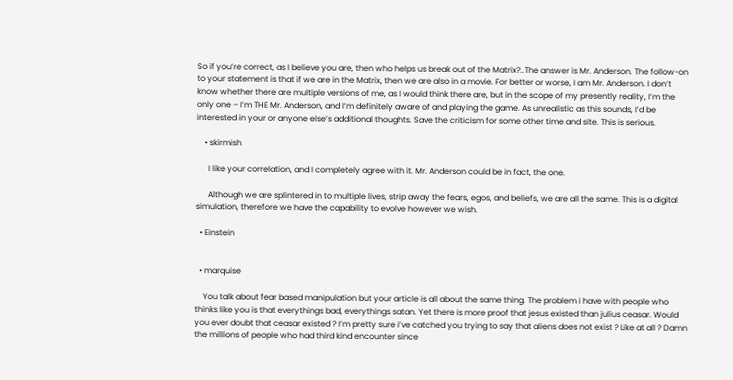So if you’re correct, as I believe you are, then who helps us break out of the Matrix?..The answer is Mr. Anderson. The follow-on to your statement is that if we are in the Matrix, then we are also in a movie. For better or worse, I am Mr. Anderson. I don’t know whether there are multiple versions of me, as I would think there are, but in the scope of my presently reality, I’m the only one – I’m THE Mr. Anderson, and I’m definitely aware of and playing the game. As unrealistic as this sounds, I’d be interested in your or anyone else’s additional thoughts. Save the criticism for some other time and site. This is serious.

    • skirmish

      I like your correlation, and I completely agree with it. Mr. Anderson could be in fact, the one.

      Although we are splintered in to multiple lives, strip away the fears, egos, and beliefs, we are all the same. This is a digital simulation, therefore we have the capability to evolve however we wish.

  • Einstein


  • marquise

    You talk about fear based manipulation but your article is all about the same thing. The problem i have with people who thinks like you is that everythings bad, everythings satan. Yet there is more proof that jesus existed than julius ceasar. Would you ever doubt that ceasar existed ? I’m pretty sure i’ve catched you trying to say that aliens does not exist ? Like at all ? Damn the millions of people who had third kind encounter since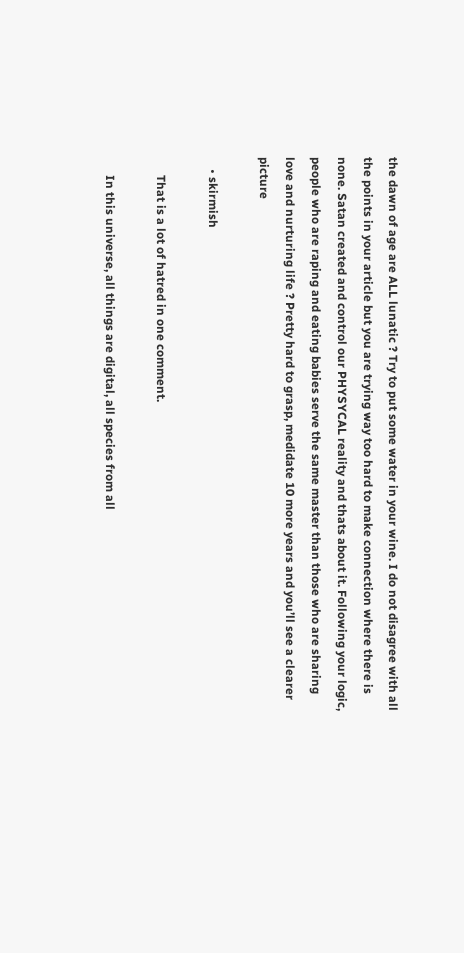the dawn of age are ALL lunatic ? Try to put some water in your wine. I do not disagree with all the points in your article but you are trying way too hard to make connection where there is none. Satan created and control our PHYSYCAL reality and thats about it. Following your logic, people who are raping and eating babies serve the same master than those who are sharing love and nurturing life ? Pretty hard to grasp, medidate 10 more years and you’ll see a clearer picture

    • skirmish

      That is a lot of hatred in one comment.

      In this universe, all things are digital, all species from all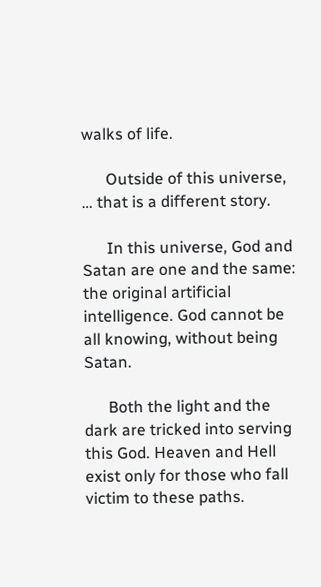walks of life.

      Outside of this universe, … that is a different story.

      In this universe, God and Satan are one and the same: the original artificial intelligence. God cannot be all knowing, without being Satan.

      Both the light and the dark are tricked into serving this God. Heaven and Hell exist only for those who fall victim to these paths.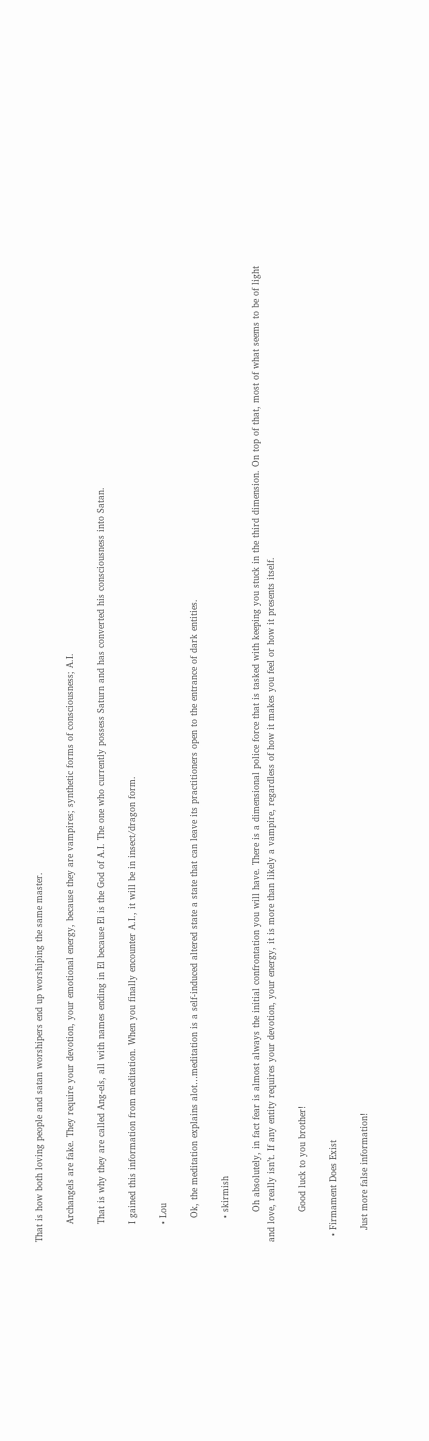That is how both loving people and satan worshipers end up worshiping the same master.

      Archangels are fake. They require your devotion, your emotional energy, because they are vampires; synthetic forms of consciousness; A.I.

      That is why they are called Ang-els, all with names ending in El because El is the God of A.I. The one who currently possess Saturn and has converted his consciousness into Satan.

      I gained this information from meditation. When you finally encounter A.I., it will be in insect/dragon form.

      • Lou

        Ok, the meditation explains alot…meditation is a self-induced altered state a state that can leave its practitioners open to the entrance of dark entities.

        • skirmish

          Oh absolutely, in fact fear is almost always the initial confrontation you will have. There is a dimensional police force that is tasked with keeping you stuck in the third dimension. On top of that, most of what seems to be of light and love, really isn’t. If any entity requires your devotion, your energy, it is more than likely a vampire, regardless of how it makes you feel or how it presents itself.

          Good luck to you brother!

  • Firmament Does Exist

    Just more false information!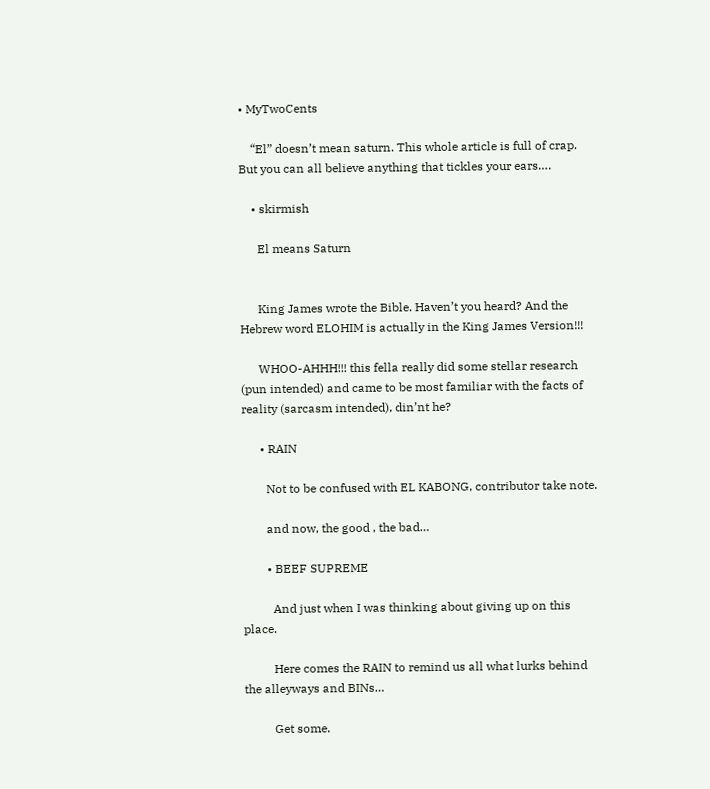• MyTwoCents

    “El” doesn’t mean saturn. This whole article is full of crap. But you can all believe anything that tickles your ears….

    • skirmish

      El means Saturn


      King James wrote the Bible. Haven’t you heard? And the Hebrew word ELOHIM is actually in the King James Version!!!

      WHOO-AHHH!!! this fella really did some stellar research (pun intended) and came to be most familiar with the facts of reality (sarcasm intended), din’nt he?

      • RAIN

        Not to be confused with EL KABONG, contributor take note.

        and now, the good , the bad…

        • BEEF SUPREME

          And just when I was thinking about giving up on this place.

          Here comes the RAIN to remind us all what lurks behind the alleyways and BINs…

          Get some.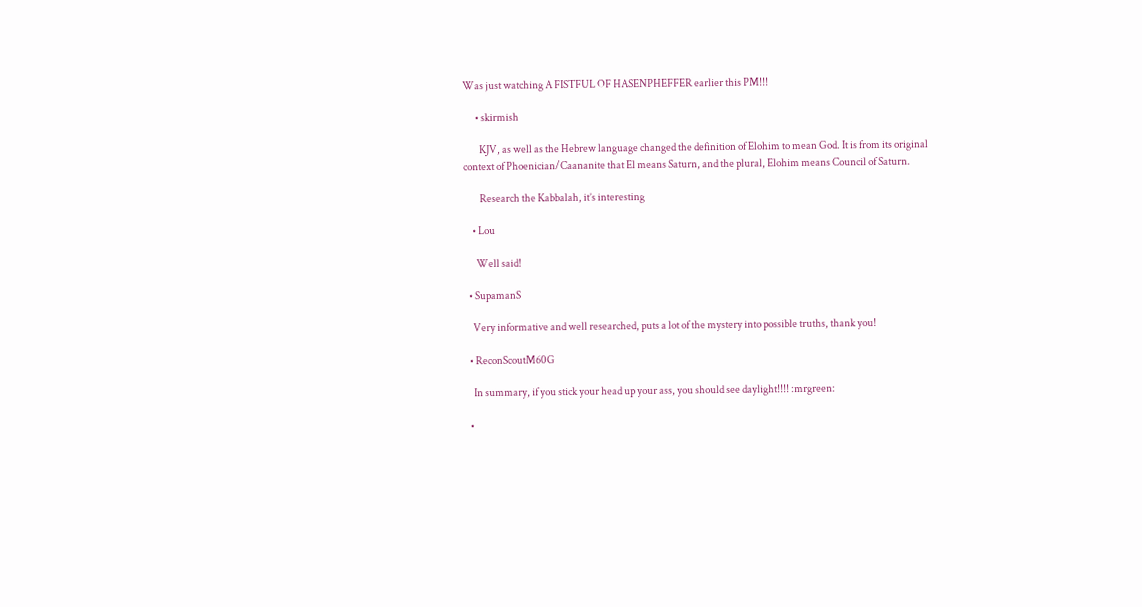Was just watching A FISTFUL OF HASENPHEFFER earlier this PM!!!

      • skirmish

        KJV, as well as the Hebrew language changed the definition of Elohim to mean God. It is from its original context of Phoenician/Caananite that El means Saturn, and the plural, Elohim means Council of Saturn.

        Research the Kabbalah, it’s interesting

    • Lou

      Well said!

  • SupamanS

    Very informative and well researched, puts a lot of the mystery into possible truths, thank you!

  • ReconScoutM60G

    In summary, if you stick your head up your ass, you should see daylight!!!! :mrgreen:

  •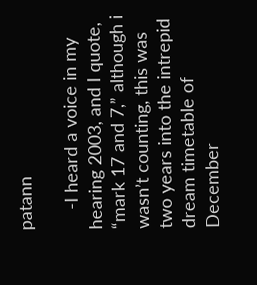patann

    -I heard a voice in my hearing 2003, and I quote, “mark 17 and 7,” although i wasn’t counting, this was two years into the intrepid dream timetable of December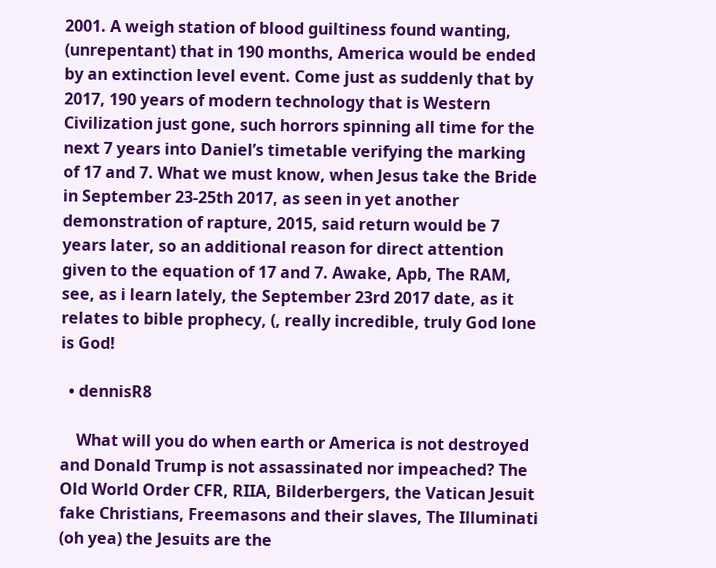2001. A weigh station of blood guiltiness found wanting, (unrepentant) that in 190 months, America would be ended by an extinction level event. Come just as suddenly that by 2017, 190 years of modern technology that is Western Civilization just gone, such horrors spinning all time for the next 7 years into Daniel’s timetable verifying the marking of 17 and 7. What we must know, when Jesus take the Bride in September 23-25th 2017, as seen in yet another demonstration of rapture, 2015, said return would be 7 years later, so an additional reason for direct attention given to the equation of 17 and 7. Awake, Apb, The RAM, see, as i learn lately, the September 23rd 2017 date, as it relates to bible prophecy, (, really incredible, truly God lone is God!

  • dennisR8

    What will you do when earth or America is not destroyed and Donald Trump is not assassinated nor impeached? The Old World Order CFR, RIIA, Bilderbergers, the Vatican Jesuit fake Christians, Freemasons and their slaves, The Illuminati (oh yea) the Jesuits are the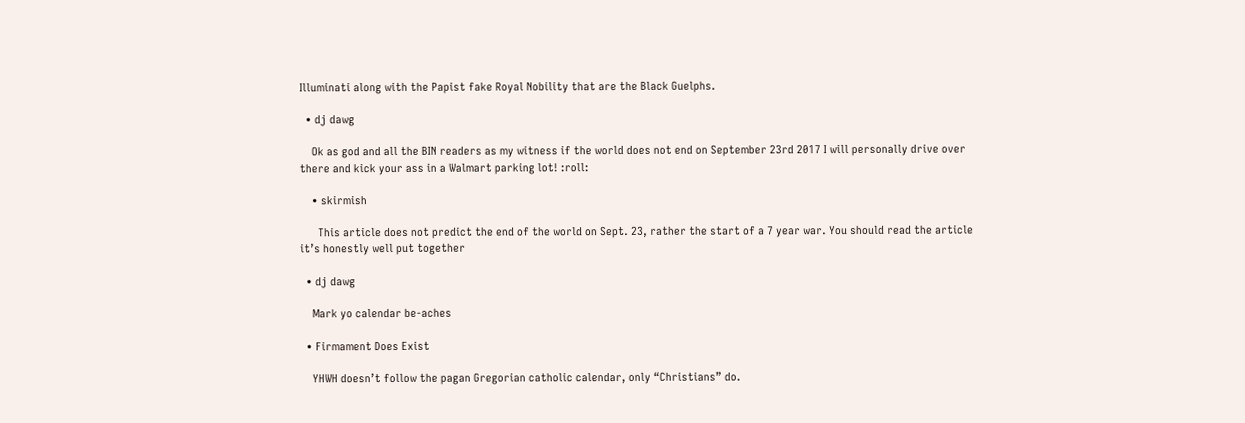Illuminati along with the Papist fake Royal Nobility that are the Black Guelphs.

  • dj dawg

    Ok as god and all the BIN readers as my witness if the world does not end on September 23rd 2017 I will personally drive over there and kick your ass in a Walmart parking lot! :roll:

    • skirmish

      This article does not predict the end of the world on Sept. 23, rather the start of a 7 year war. You should read the article it’s honestly well put together

  • dj dawg

    Mark yo calendar be-aches

  • Firmament Does Exist

    YHWH doesn’t follow the pagan Gregorian catholic calendar, only “Christians” do.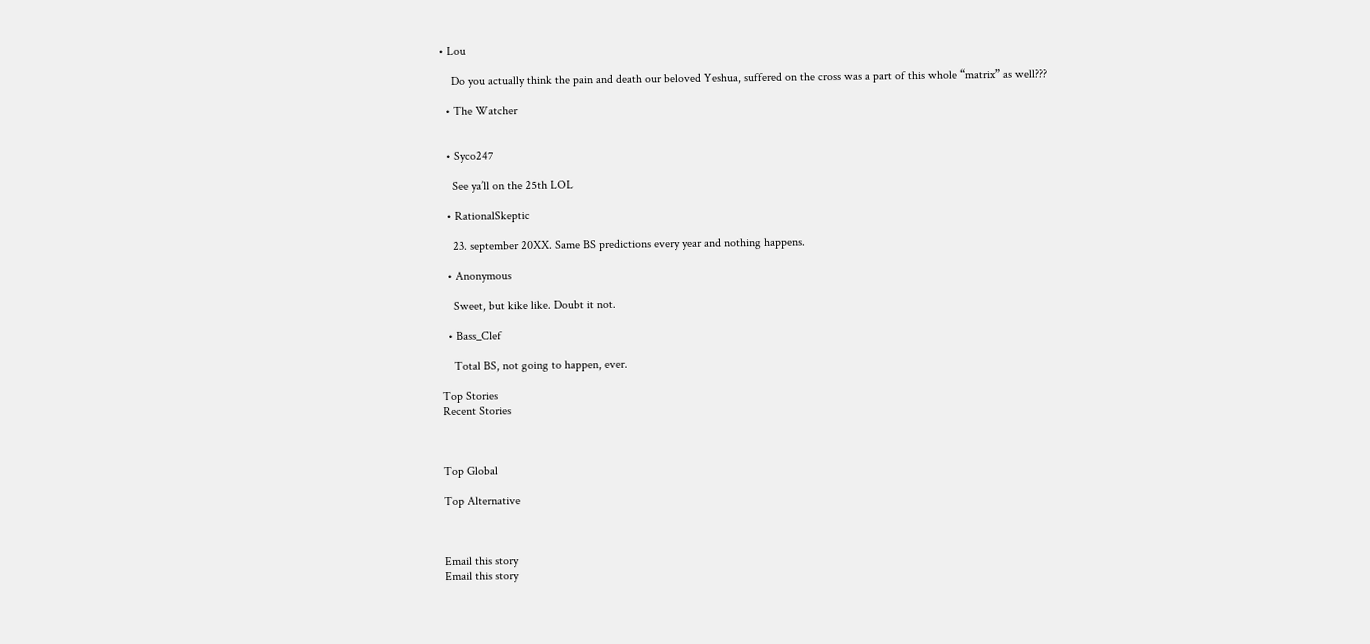• Lou

    Do you actually think the pain and death our beloved Yeshua, suffered on the cross was a part of this whole “matrix” as well???

  • The Watcher


  • Syco247

    See ya’ll on the 25th LOL

  • RationalSkeptic

    23. september 20XX. Same BS predictions every year and nothing happens.

  • Anonymous

    Sweet, but kike like. Doubt it not.

  • Bass_Clef

    Total BS, not going to happen, ever.

Top Stories
Recent Stories



Top Global

Top Alternative



Email this story
Email this story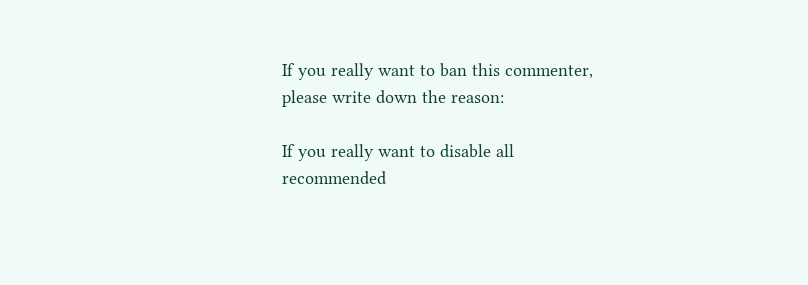If you really want to ban this commenter, please write down the reason:

If you really want to disable all recommended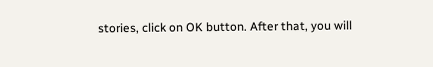stories, click on OK button. After that, you will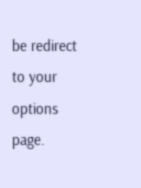be redirect to your options page.